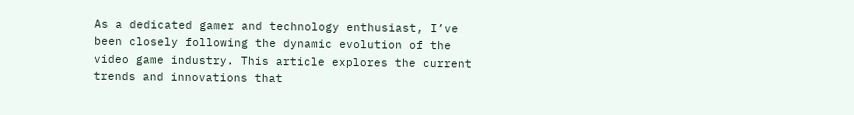As a dedicated gamer and technology enthusiast, I’ve been closely following the dynamic evolution of the video game industry. This article explores the current trends and innovations that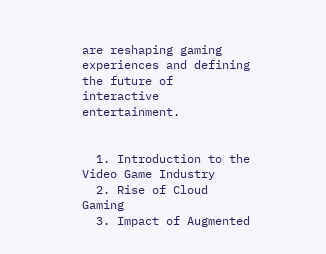are reshaping gaming experiences and defining the future of interactive entertainment.


  1. Introduction to the Video Game Industry
  2. Rise of Cloud Gaming
  3. Impact of Augmented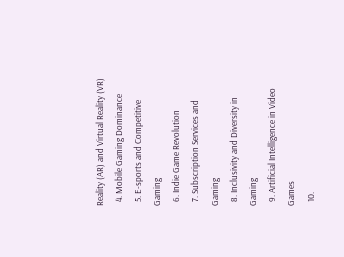Reality (AR) and Virtual Reality (VR)
  4. Mobile Gaming Dominance
  5. E-sports and Competitive Gaming
  6. Indie Game Revolution
  7. Subscription Services and Gaming
  8. Inclusivity and Diversity in Gaming
  9. Artificial Intelligence in Video Games
  10.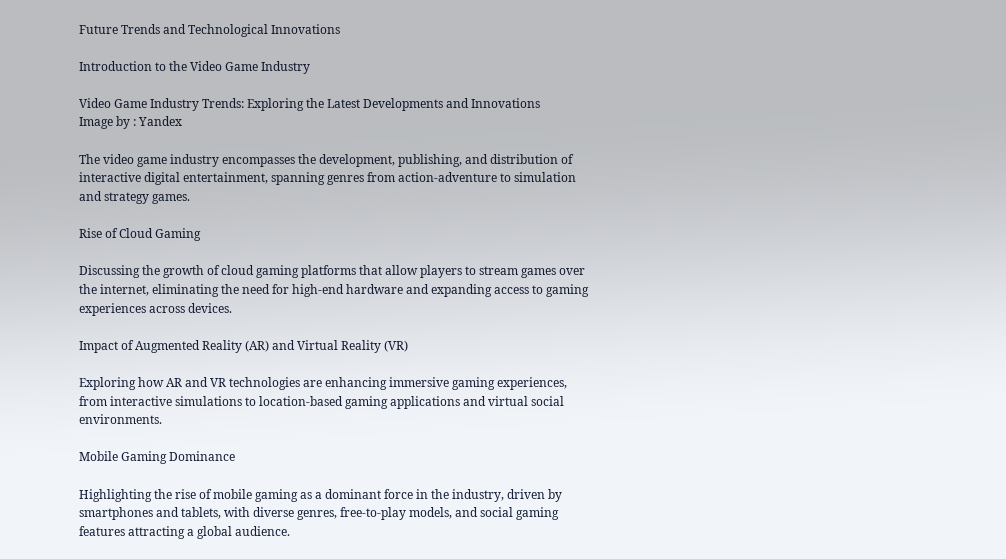Future Trends and Technological Innovations

Introduction to the Video Game Industry

Video Game Industry Trends: Exploring the Latest Developments and Innovations
Image by : Yandex

The video game industry encompasses the development, publishing, and distribution of interactive digital entertainment, spanning genres from action-adventure to simulation and strategy games.

Rise of Cloud Gaming

Discussing the growth of cloud gaming platforms that allow players to stream games over the internet, eliminating the need for high-end hardware and expanding access to gaming experiences across devices.

Impact of Augmented Reality (AR) and Virtual Reality (VR)

Exploring how AR and VR technologies are enhancing immersive gaming experiences, from interactive simulations to location-based gaming applications and virtual social environments.

Mobile Gaming Dominance

Highlighting the rise of mobile gaming as a dominant force in the industry, driven by smartphones and tablets, with diverse genres, free-to-play models, and social gaming features attracting a global audience.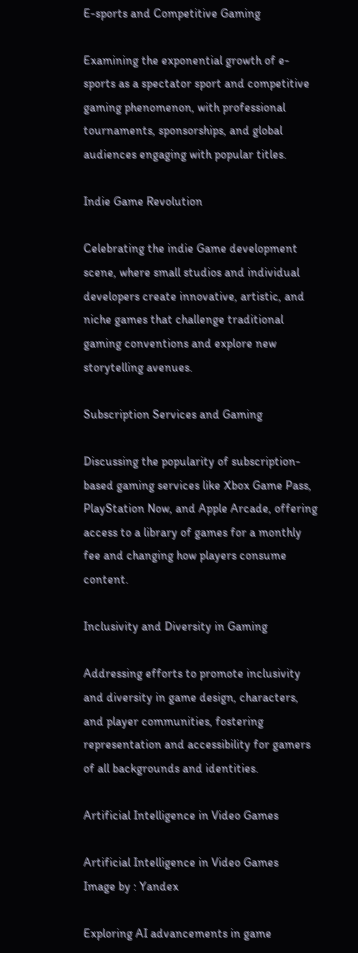E-sports and Competitive Gaming

Examining the exponential growth of e-sports as a spectator sport and competitive gaming phenomenon, with professional tournaments, sponsorships, and global audiences engaging with popular titles.

Indie Game Revolution

Celebrating the indie Game development scene, where small studios and individual developers create innovative, artistic, and niche games that challenge traditional gaming conventions and explore new storytelling avenues.

Subscription Services and Gaming

Discussing the popularity of subscription-based gaming services like Xbox Game Pass, PlayStation Now, and Apple Arcade, offering access to a library of games for a monthly fee and changing how players consume content.

Inclusivity and Diversity in Gaming

Addressing efforts to promote inclusivity and diversity in game design, characters, and player communities, fostering representation and accessibility for gamers of all backgrounds and identities.

Artificial Intelligence in Video Games

Artificial Intelligence in Video Games
Image by : Yandex

Exploring AI advancements in game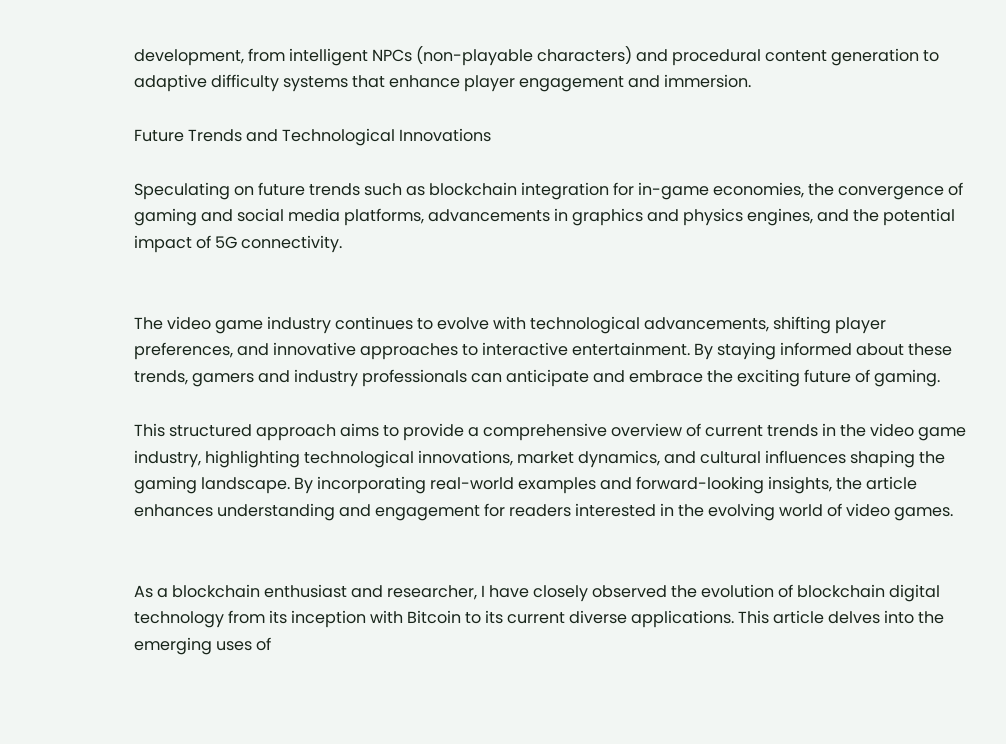development, from intelligent NPCs (non-playable characters) and procedural content generation to adaptive difficulty systems that enhance player engagement and immersion.

Future Trends and Technological Innovations

Speculating on future trends such as blockchain integration for in-game economies, the convergence of gaming and social media platforms, advancements in graphics and physics engines, and the potential impact of 5G connectivity.


The video game industry continues to evolve with technological advancements, shifting player preferences, and innovative approaches to interactive entertainment. By staying informed about these trends, gamers and industry professionals can anticipate and embrace the exciting future of gaming.

This structured approach aims to provide a comprehensive overview of current trends in the video game industry, highlighting technological innovations, market dynamics, and cultural influences shaping the gaming landscape. By incorporating real-world examples and forward-looking insights, the article enhances understanding and engagement for readers interested in the evolving world of video games.


As a blockchain enthusiast and researcher, I have closely observed the evolution of blockchain digital technology from its inception with Bitcoin to its current diverse applications. This article delves into the emerging uses of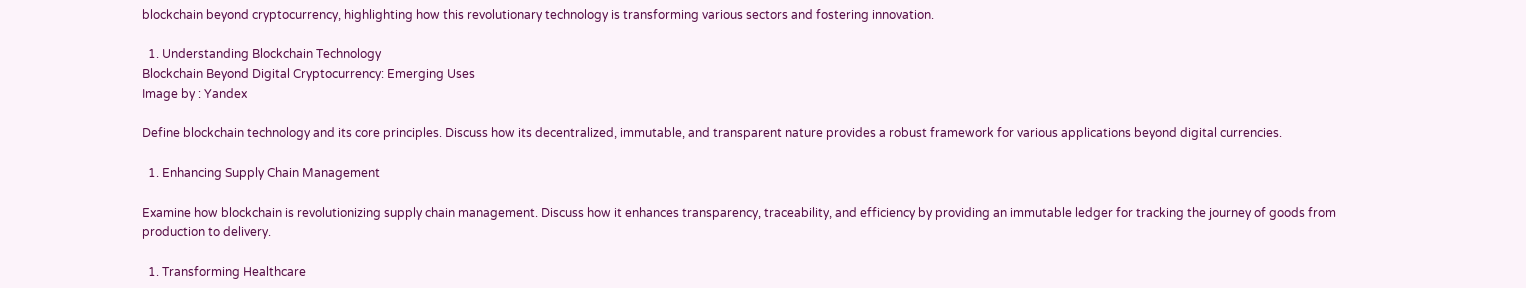blockchain beyond cryptocurrency, highlighting how this revolutionary technology is transforming various sectors and fostering innovation.

  1. Understanding Blockchain Technology
Blockchain Beyond Digital Cryptocurrency: Emerging Uses
Image by : Yandex

Define blockchain technology and its core principles. Discuss how its decentralized, immutable, and transparent nature provides a robust framework for various applications beyond digital currencies.

  1. Enhancing Supply Chain Management

Examine how blockchain is revolutionizing supply chain management. Discuss how it enhances transparency, traceability, and efficiency by providing an immutable ledger for tracking the journey of goods from production to delivery.

  1. Transforming Healthcare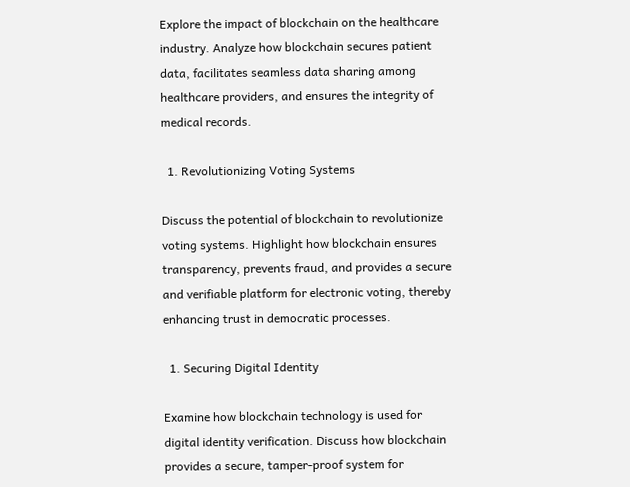Explore the impact of blockchain on the healthcare industry. Analyze how blockchain secures patient data, facilitates seamless data sharing among healthcare providers, and ensures the integrity of medical records.

  1. Revolutionizing Voting Systems

Discuss the potential of blockchain to revolutionize voting systems. Highlight how blockchain ensures transparency, prevents fraud, and provides a secure and verifiable platform for electronic voting, thereby enhancing trust in democratic processes.

  1. Securing Digital Identity

Examine how blockchain technology is used for digital identity verification. Discuss how blockchain provides a secure, tamper-proof system for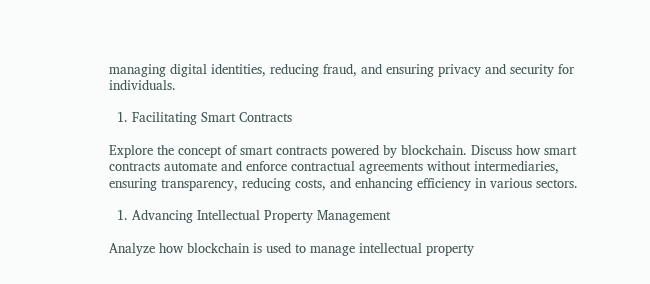managing digital identities, reducing fraud, and ensuring privacy and security for individuals.

  1. Facilitating Smart Contracts

Explore the concept of smart contracts powered by blockchain. Discuss how smart contracts automate and enforce contractual agreements without intermediaries, ensuring transparency, reducing costs, and enhancing efficiency in various sectors.

  1. Advancing Intellectual Property Management

Analyze how blockchain is used to manage intellectual property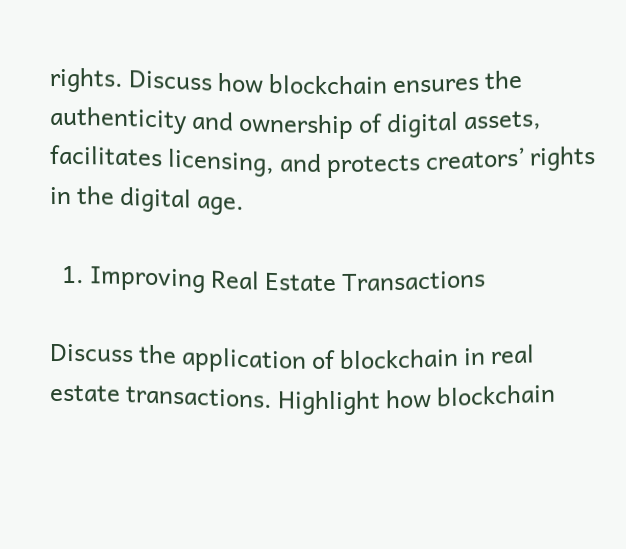rights. Discuss how blockchain ensures the authenticity and ownership of digital assets, facilitates licensing, and protects creators’ rights in the digital age.

  1. Improving Real Estate Transactions

Discuss the application of blockchain in real estate transactions. Highlight how blockchain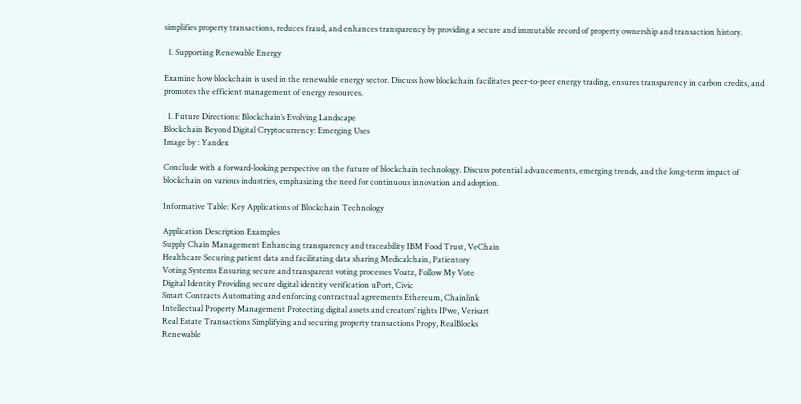simplifies property transactions, reduces fraud, and enhances transparency by providing a secure and immutable record of property ownership and transaction history.

  1. Supporting Renewable Energy

Examine how blockchain is used in the renewable energy sector. Discuss how blockchain facilitates peer-to-peer energy trading, ensures transparency in carbon credits, and promotes the efficient management of energy resources.

  1. Future Directions: Blockchain’s Evolving Landscape
Blockchain Beyond Digital Cryptocurrency: Emerging Uses
Image by : Yandex

Conclude with a forward-looking perspective on the future of blockchain technology. Discuss potential advancements, emerging trends, and the long-term impact of blockchain on various industries, emphasizing the need for continuous innovation and adoption.

Informative Table: Key Applications of Blockchain Technology

Application Description Examples
Supply Chain Management Enhancing transparency and traceability IBM Food Trust, VeChain
Healthcare Securing patient data and facilitating data sharing Medicalchain, Patientory
Voting Systems Ensuring secure and transparent voting processes Voatz, Follow My Vote
Digital Identity Providing secure digital identity verification uPort, Civic
Smart Contracts Automating and enforcing contractual agreements Ethereum, Chainlink
Intellectual Property Management Protecting digital assets and creators’ rights IPwe, Verisart
Real Estate Transactions Simplifying and securing property transactions Propy, RealBlocks
Renewable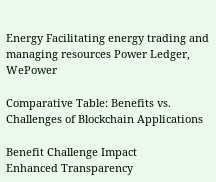Energy Facilitating energy trading and managing resources Power Ledger, WePower

Comparative Table: Benefits vs. Challenges of Blockchain Applications

Benefit Challenge Impact
Enhanced Transparency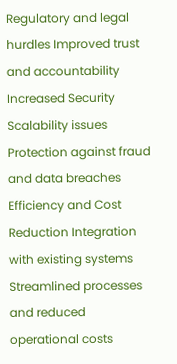Regulatory and legal hurdles Improved trust and accountability
Increased Security Scalability issues Protection against fraud and data breaches
Efficiency and Cost Reduction Integration with existing systems Streamlined processes and reduced operational costs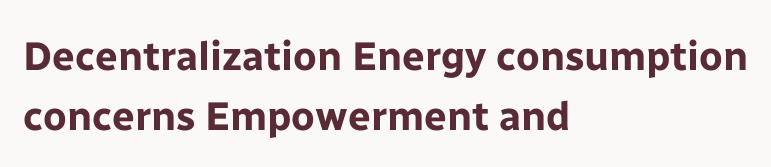Decentralization Energy consumption concerns Empowerment and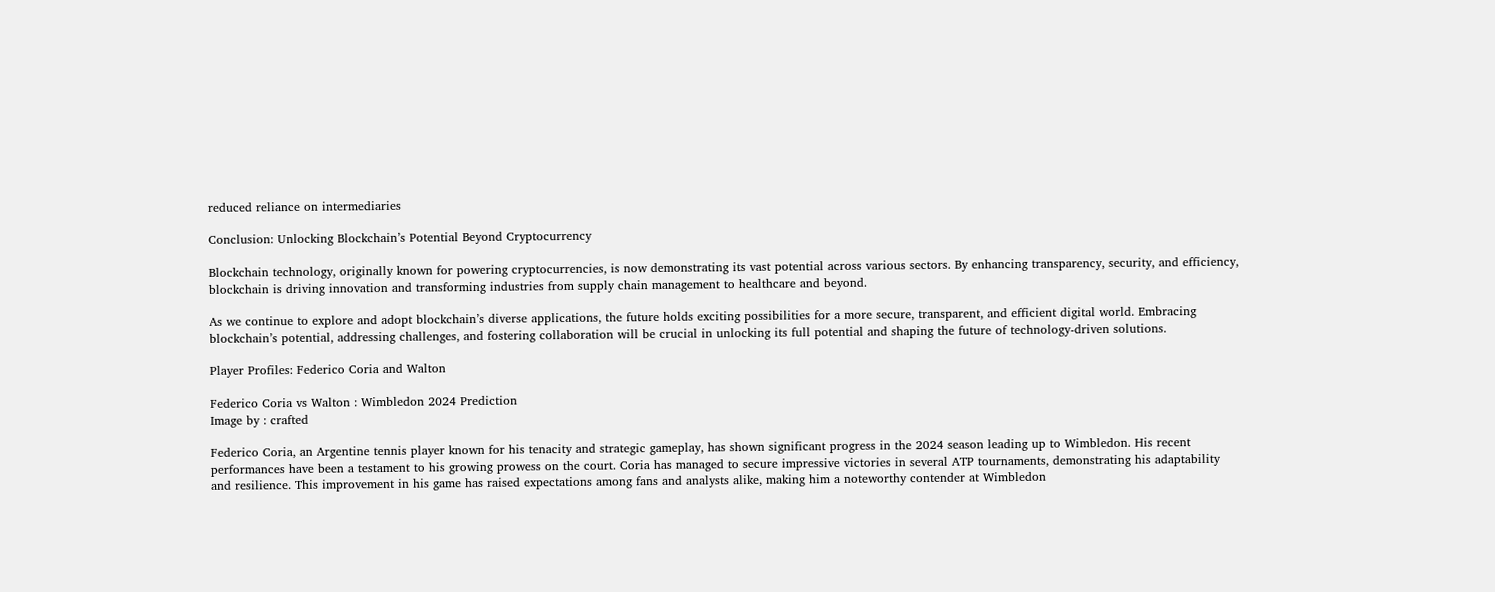reduced reliance on intermediaries

Conclusion: Unlocking Blockchain’s Potential Beyond Cryptocurrency

Blockchain technology, originally known for powering cryptocurrencies, is now demonstrating its vast potential across various sectors. By enhancing transparency, security, and efficiency, blockchain is driving innovation and transforming industries from supply chain management to healthcare and beyond.

As we continue to explore and adopt blockchain’s diverse applications, the future holds exciting possibilities for a more secure, transparent, and efficient digital world. Embracing blockchain’s potential, addressing challenges, and fostering collaboration will be crucial in unlocking its full potential and shaping the future of technology-driven solutions.

Player Profiles: Federico Coria and Walton

Federico Coria vs Walton : Wimbledon 2024 Prediction
Image by : crafted

Federico Coria, an Argentine tennis player known for his tenacity and strategic gameplay, has shown significant progress in the 2024 season leading up to Wimbledon. His recent performances have been a testament to his growing prowess on the court. Coria has managed to secure impressive victories in several ATP tournaments, demonstrating his adaptability and resilience. This improvement in his game has raised expectations among fans and analysts alike, making him a noteworthy contender at Wimbledon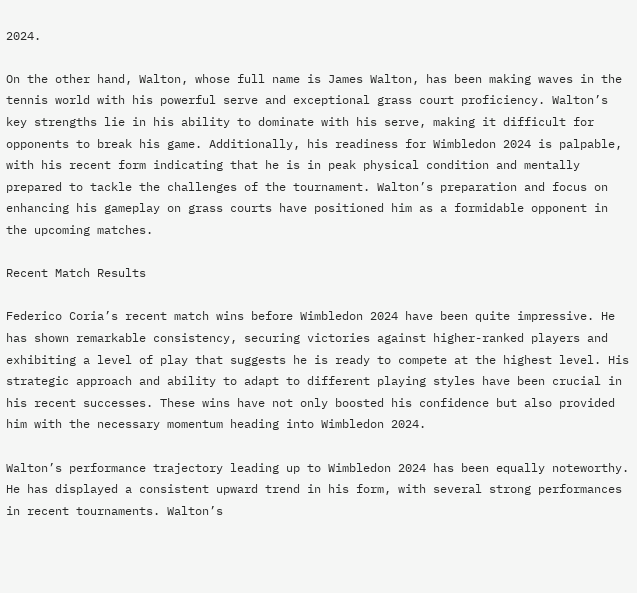2024.

On the other hand, Walton, whose full name is James Walton, has been making waves in the tennis world with his powerful serve and exceptional grass court proficiency. Walton’s key strengths lie in his ability to dominate with his serve, making it difficult for opponents to break his game. Additionally, his readiness for Wimbledon 2024 is palpable, with his recent form indicating that he is in peak physical condition and mentally prepared to tackle the challenges of the tournament. Walton’s preparation and focus on enhancing his gameplay on grass courts have positioned him as a formidable opponent in the upcoming matches.

Recent Match Results

Federico Coria’s recent match wins before Wimbledon 2024 have been quite impressive. He has shown remarkable consistency, securing victories against higher-ranked players and exhibiting a level of play that suggests he is ready to compete at the highest level. His strategic approach and ability to adapt to different playing styles have been crucial in his recent successes. These wins have not only boosted his confidence but also provided him with the necessary momentum heading into Wimbledon 2024.

Walton’s performance trajectory leading up to Wimbledon 2024 has been equally noteworthy. He has displayed a consistent upward trend in his form, with several strong performances in recent tournaments. Walton’s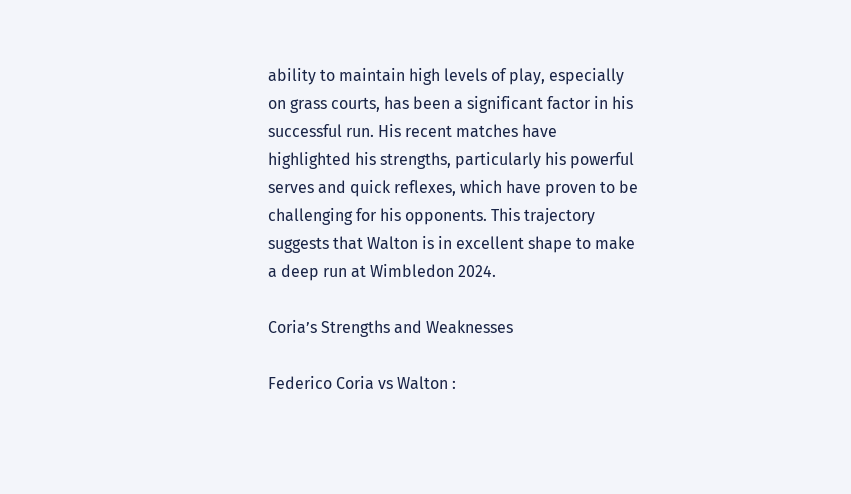ability to maintain high levels of play, especially on grass courts, has been a significant factor in his successful run. His recent matches have highlighted his strengths, particularly his powerful serves and quick reflexes, which have proven to be challenging for his opponents. This trajectory suggests that Walton is in excellent shape to make a deep run at Wimbledon 2024.

Coria’s Strengths and Weaknesses

Federico Coria vs Walton :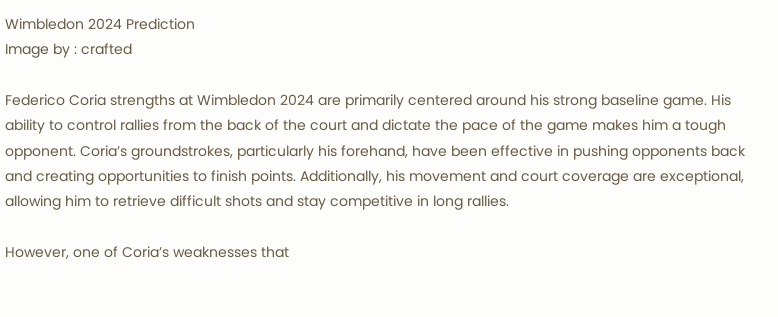Wimbledon 2024 Prediction
Image by : crafted

Federico Coria strengths at Wimbledon 2024 are primarily centered around his strong baseline game. His ability to control rallies from the back of the court and dictate the pace of the game makes him a tough opponent. Coria’s groundstrokes, particularly his forehand, have been effective in pushing opponents back and creating opportunities to finish points. Additionally, his movement and court coverage are exceptional, allowing him to retrieve difficult shots and stay competitive in long rallies.

However, one of Coria’s weaknesses that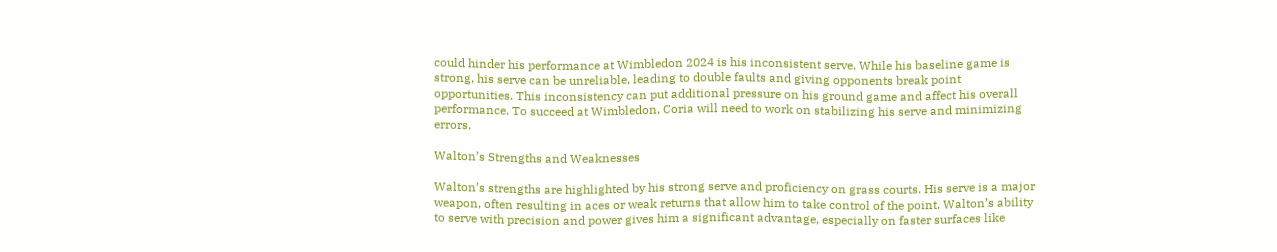could hinder his performance at Wimbledon 2024 is his inconsistent serve. While his baseline game is strong, his serve can be unreliable, leading to double faults and giving opponents break point opportunities. This inconsistency can put additional pressure on his ground game and affect his overall performance. To succeed at Wimbledon, Coria will need to work on stabilizing his serve and minimizing errors.

Walton’s Strengths and Weaknesses

Walton’s strengths are highlighted by his strong serve and proficiency on grass courts. His serve is a major weapon, often resulting in aces or weak returns that allow him to take control of the point. Walton’s ability to serve with precision and power gives him a significant advantage, especially on faster surfaces like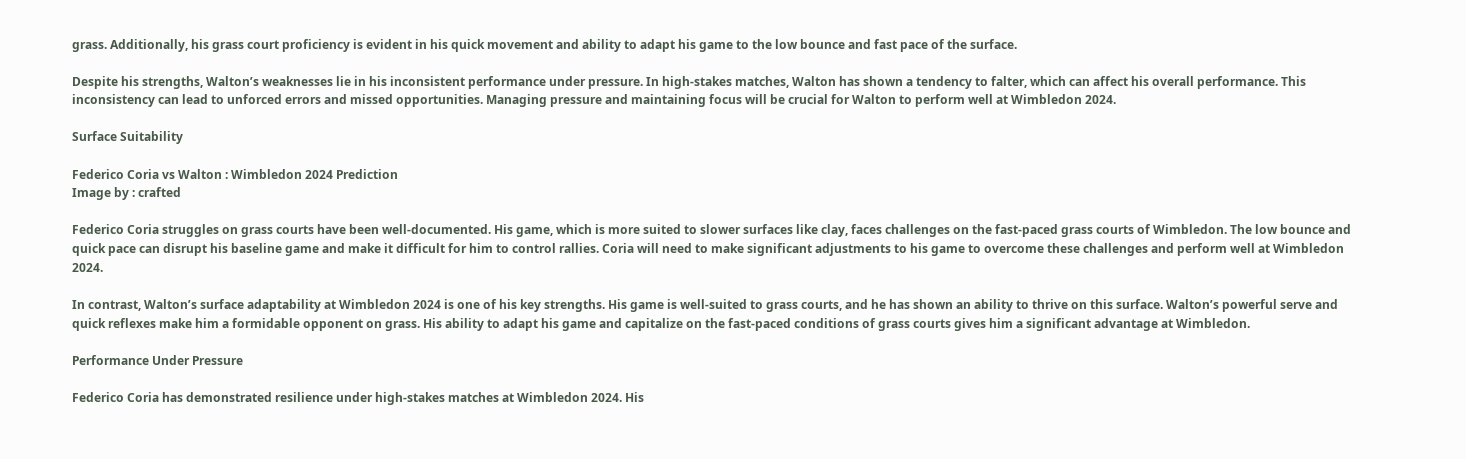grass. Additionally, his grass court proficiency is evident in his quick movement and ability to adapt his game to the low bounce and fast pace of the surface.

Despite his strengths, Walton’s weaknesses lie in his inconsistent performance under pressure. In high-stakes matches, Walton has shown a tendency to falter, which can affect his overall performance. This inconsistency can lead to unforced errors and missed opportunities. Managing pressure and maintaining focus will be crucial for Walton to perform well at Wimbledon 2024.

Surface Suitability

Federico Coria vs Walton : Wimbledon 2024 Prediction
Image by : crafted

Federico Coria struggles on grass courts have been well-documented. His game, which is more suited to slower surfaces like clay, faces challenges on the fast-paced grass courts of Wimbledon. The low bounce and quick pace can disrupt his baseline game and make it difficult for him to control rallies. Coria will need to make significant adjustments to his game to overcome these challenges and perform well at Wimbledon 2024.

In contrast, Walton’s surface adaptability at Wimbledon 2024 is one of his key strengths. His game is well-suited to grass courts, and he has shown an ability to thrive on this surface. Walton’s powerful serve and quick reflexes make him a formidable opponent on grass. His ability to adapt his game and capitalize on the fast-paced conditions of grass courts gives him a significant advantage at Wimbledon.

Performance Under Pressure

Federico Coria has demonstrated resilience under high-stakes matches at Wimbledon 2024. His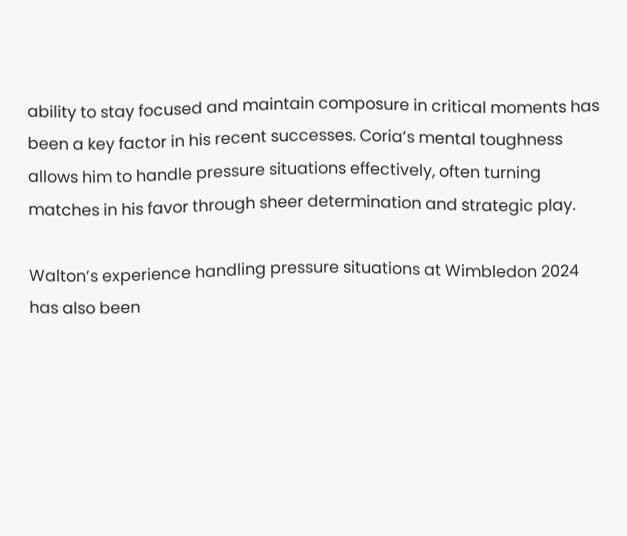ability to stay focused and maintain composure in critical moments has been a key factor in his recent successes. Coria’s mental toughness allows him to handle pressure situations effectively, often turning matches in his favor through sheer determination and strategic play.

Walton’s experience handling pressure situations at Wimbledon 2024 has also been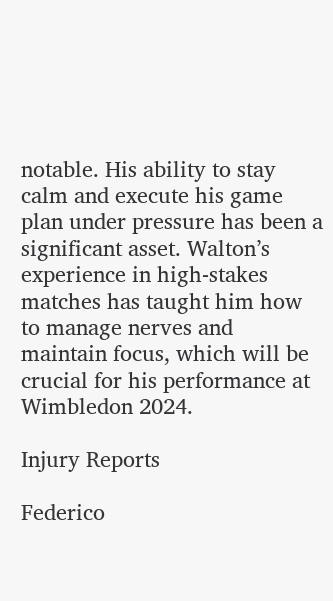notable. His ability to stay calm and execute his game plan under pressure has been a significant asset. Walton’s experience in high-stakes matches has taught him how to manage nerves and maintain focus, which will be crucial for his performance at Wimbledon 2024.

Injury Reports

Federico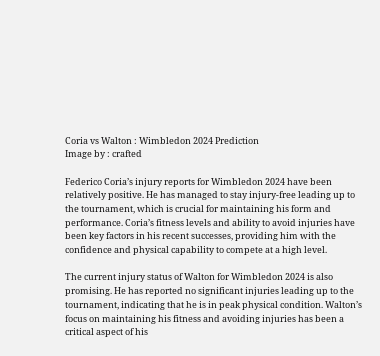Coria vs Walton : Wimbledon 2024 Prediction
Image by : crafted

Federico Coria’s injury reports for Wimbledon 2024 have been relatively positive. He has managed to stay injury-free leading up to the tournament, which is crucial for maintaining his form and performance. Coria’s fitness levels and ability to avoid injuries have been key factors in his recent successes, providing him with the confidence and physical capability to compete at a high level.

The current injury status of Walton for Wimbledon 2024 is also promising. He has reported no significant injuries leading up to the tournament, indicating that he is in peak physical condition. Walton’s focus on maintaining his fitness and avoiding injuries has been a critical aspect of his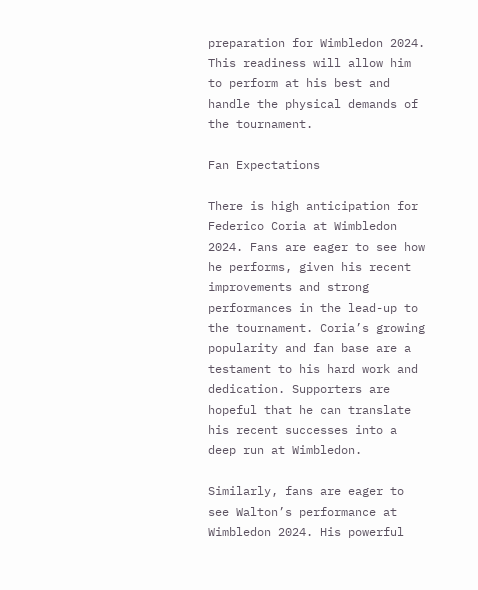preparation for Wimbledon 2024. This readiness will allow him to perform at his best and handle the physical demands of the tournament.

Fan Expectations

There is high anticipation for Federico Coria at Wimbledon 2024. Fans are eager to see how he performs, given his recent improvements and strong performances in the lead-up to the tournament. Coria’s growing popularity and fan base are a testament to his hard work and dedication. Supporters are hopeful that he can translate his recent successes into a deep run at Wimbledon.

Similarly, fans are eager to see Walton’s performance at Wimbledon 2024. His powerful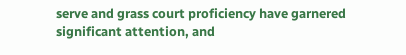serve and grass court proficiency have garnered significant attention, and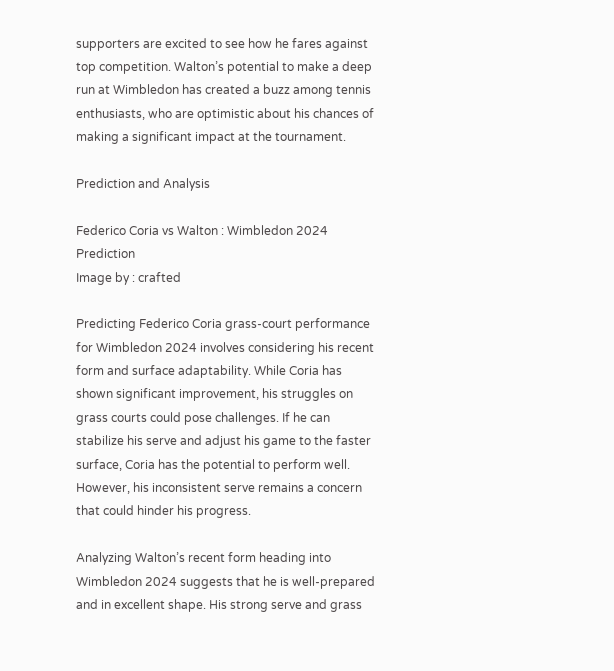supporters are excited to see how he fares against top competition. Walton’s potential to make a deep run at Wimbledon has created a buzz among tennis enthusiasts, who are optimistic about his chances of making a significant impact at the tournament.

Prediction and Analysis

Federico Coria vs Walton : Wimbledon 2024 Prediction
Image by : crafted

Predicting Federico Coria grass-court performance for Wimbledon 2024 involves considering his recent form and surface adaptability. While Coria has shown significant improvement, his struggles on grass courts could pose challenges. If he can stabilize his serve and adjust his game to the faster surface, Coria has the potential to perform well. However, his inconsistent serve remains a concern that could hinder his progress.

Analyzing Walton’s recent form heading into Wimbledon 2024 suggests that he is well-prepared and in excellent shape. His strong serve and grass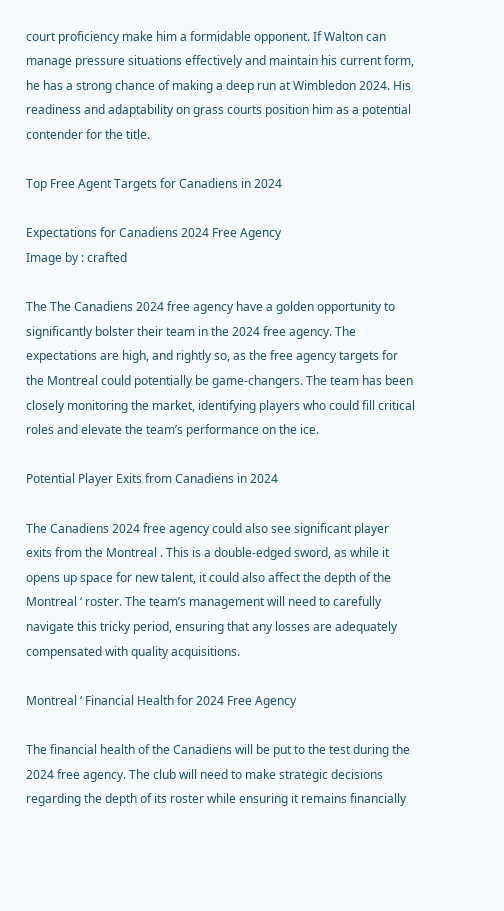court proficiency make him a formidable opponent. If Walton can manage pressure situations effectively and maintain his current form, he has a strong chance of making a deep run at Wimbledon 2024. His readiness and adaptability on grass courts position him as a potential contender for the title.

Top Free Agent Targets for Canadiens in 2024

Expectations for Canadiens 2024 Free Agency
Image by : crafted

The The Canadiens 2024 free agency have a golden opportunity to significantly bolster their team in the 2024 free agency. The expectations are high, and rightly so, as the free agency targets for the Montreal could potentially be game-changers. The team has been closely monitoring the market, identifying players who could fill critical roles and elevate the team’s performance on the ice.

Potential Player Exits from Canadiens in 2024

The Canadiens 2024 free agency could also see significant player exits from the Montreal . This is a double-edged sword, as while it opens up space for new talent, it could also affect the depth of the Montreal ‘ roster. The team’s management will need to carefully navigate this tricky period, ensuring that any losses are adequately compensated with quality acquisitions.

Montreal ‘ Financial Health for 2024 Free Agency

The financial health of the Canadiens will be put to the test during the 2024 free agency. The club will need to make strategic decisions regarding the depth of its roster while ensuring it remains financially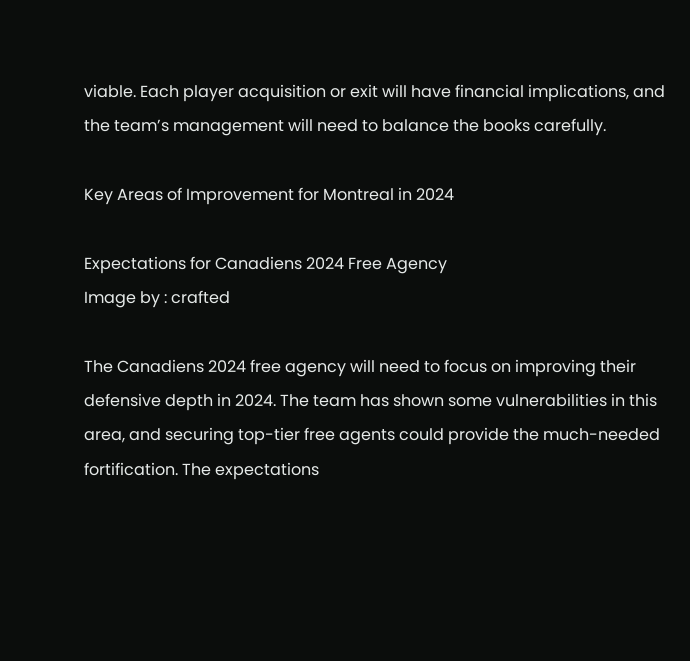viable. Each player acquisition or exit will have financial implications, and the team’s management will need to balance the books carefully.

Key Areas of Improvement for Montreal in 2024

Expectations for Canadiens 2024 Free Agency
Image by : crafted

The Canadiens 2024 free agency will need to focus on improving their defensive depth in 2024. The team has shown some vulnerabilities in this area, and securing top-tier free agents could provide the much-needed fortification. The expectations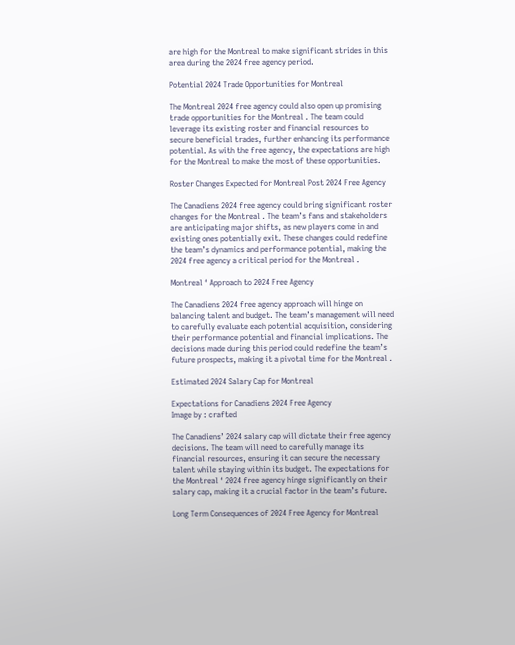are high for the Montreal to make significant strides in this area during the 2024 free agency period.

Potential 2024 Trade Opportunities for Montreal

The Montreal 2024 free agency could also open up promising trade opportunities for the Montreal . The team could leverage its existing roster and financial resources to secure beneficial trades, further enhancing its performance potential. As with the free agency, the expectations are high for the Montreal to make the most of these opportunities.

Roster Changes Expected for Montreal Post 2024 Free Agency

The Canadiens 2024 free agency could bring significant roster changes for the Montreal . The team’s fans and stakeholders are anticipating major shifts, as new players come in and existing ones potentially exit. These changes could redefine the team’s dynamics and performance potential, making the 2024 free agency a critical period for the Montreal .

Montreal ‘ Approach to 2024 Free Agency

The Canadiens 2024 free agency approach will hinge on balancing talent and budget. The team’s management will need to carefully evaluate each potential acquisition, considering their performance potential and financial implications. The decisions made during this period could redefine the team’s future prospects, making it a pivotal time for the Montreal .

Estimated 2024 Salary Cap for Montreal

Expectations for Canadiens 2024 Free Agency
Image by : crafted

The Canadiens’ 2024 salary cap will dictate their free agency decisions. The team will need to carefully manage its financial resources, ensuring it can secure the necessary talent while staying within its budget. The expectations for the Montreal ‘ 2024 free agency hinge significantly on their salary cap, making it a crucial factor in the team’s future.

Long Term Consequences of 2024 Free Agency for Montreal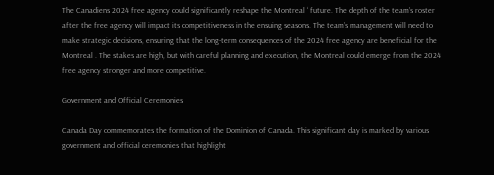The Canadiens 2024 free agency could significantly reshape the Montreal ‘ future. The depth of the team’s roster after the free agency will impact its competitiveness in the ensuing seasons. The team’s management will need to make strategic decisions, ensuring that the long-term consequences of the 2024 free agency are beneficial for the Montreal . The stakes are high, but with careful planning and execution, the Montreal could emerge from the 2024 free agency stronger and more competitive.

Government and Official Ceremonies

Canada Day commemorates the formation of the Dominion of Canada. This significant day is marked by various government and official ceremonies that highlight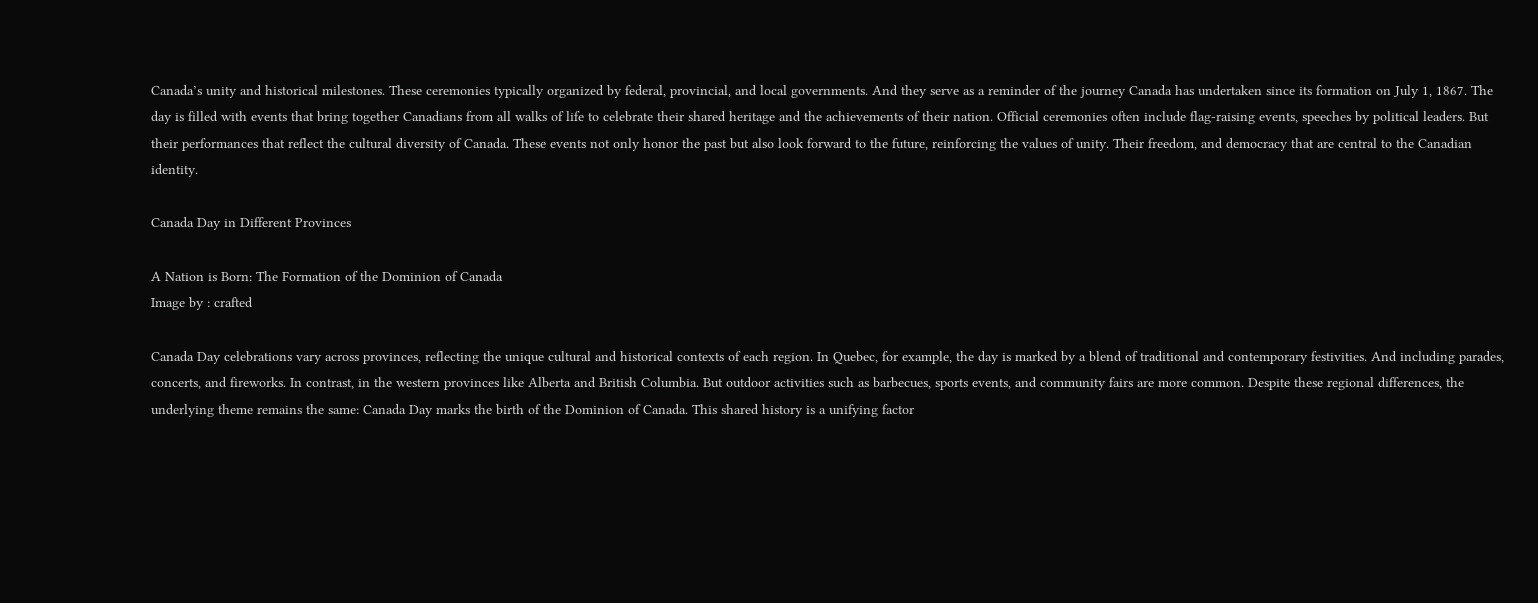Canada’s unity and historical milestones. These ceremonies typically organized by federal, provincial, and local governments. And they serve as a reminder of the journey Canada has undertaken since its formation on July 1, 1867. The day is filled with events that bring together Canadians from all walks of life to celebrate their shared heritage and the achievements of their nation. Official ceremonies often include flag-raising events, speeches by political leaders. But their performances that reflect the cultural diversity of Canada. These events not only honor the past but also look forward to the future, reinforcing the values of unity. Their freedom, and democracy that are central to the Canadian identity.

Canada Day in Different Provinces

A Nation is Born: The Formation of the Dominion of Canada
Image by : crafted

Canada Day celebrations vary across provinces, reflecting the unique cultural and historical contexts of each region. In Quebec, for example, the day is marked by a blend of traditional and contemporary festivities. And including parades, concerts, and fireworks. In contrast, in the western provinces like Alberta and British Columbia. But outdoor activities such as barbecues, sports events, and community fairs are more common. Despite these regional differences, the underlying theme remains the same: Canada Day marks the birth of the Dominion of Canada. This shared history is a unifying factor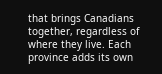that brings Canadians together, regardless of where they live. Each province adds its own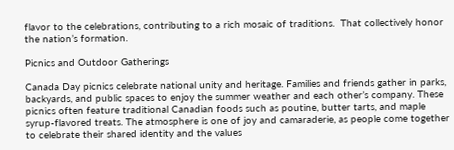flavor to the celebrations, contributing to a rich mosaic of traditions.  That collectively honor the nation’s formation.

Picnics and Outdoor Gatherings

Canada Day picnics celebrate national unity and heritage. Families and friends gather in parks, backyards, and public spaces to enjoy the summer weather and each other’s company. These picnics often feature traditional Canadian foods such as poutine, butter tarts, and maple syrup-flavored treats. The atmosphere is one of joy and camaraderie, as people come together to celebrate their shared identity and the values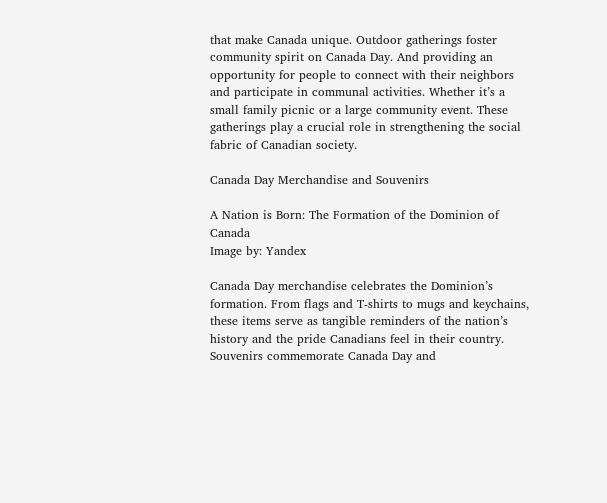that make Canada unique. Outdoor gatherings foster community spirit on Canada Day. And providing an opportunity for people to connect with their neighbors and participate in communal activities. Whether it’s a small family picnic or a large community event. These gatherings play a crucial role in strengthening the social fabric of Canadian society.

Canada Day Merchandise and Souvenirs

A Nation is Born: The Formation of the Dominion of Canada
Image by: Yandex

Canada Day merchandise celebrates the Dominion’s formation. From flags and T-shirts to mugs and keychains, these items serve as tangible reminders of the nation’s history and the pride Canadians feel in their country. Souvenirs commemorate Canada Day and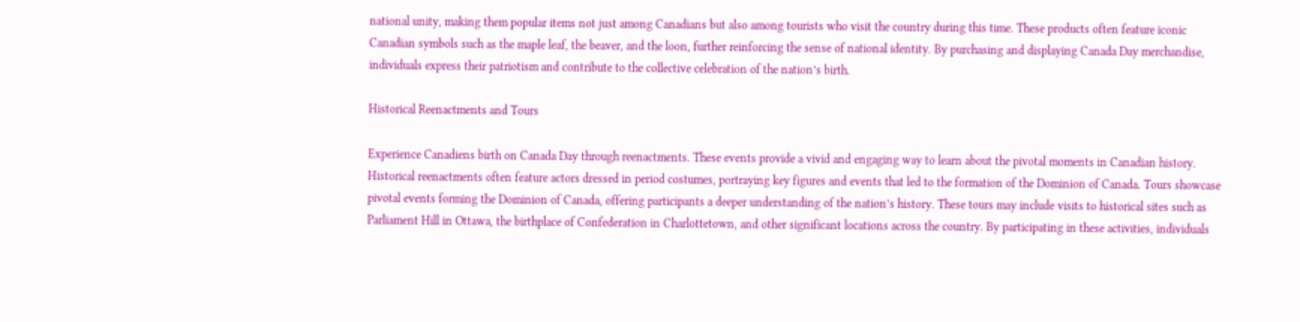national unity, making them popular items not just among Canadians but also among tourists who visit the country during this time. These products often feature iconic Canadian symbols such as the maple leaf, the beaver, and the loon, further reinforcing the sense of national identity. By purchasing and displaying Canada Day merchandise, individuals express their patriotism and contribute to the collective celebration of the nation’s birth.

Historical Reenactments and Tours

Experience Canadiens birth on Canada Day through reenactments. These events provide a vivid and engaging way to learn about the pivotal moments in Canadian history. Historical reenactments often feature actors dressed in period costumes, portraying key figures and events that led to the formation of the Dominion of Canada. Tours showcase pivotal events forming the Dominion of Canada, offering participants a deeper understanding of the nation’s history. These tours may include visits to historical sites such as Parliament Hill in Ottawa, the birthplace of Confederation in Charlottetown, and other significant locations across the country. By participating in these activities, individuals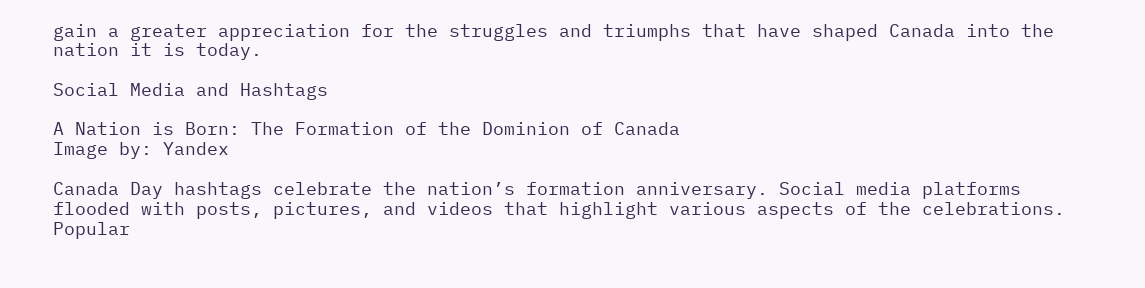gain a greater appreciation for the struggles and triumphs that have shaped Canada into the nation it is today.

Social Media and Hashtags

A Nation is Born: The Formation of the Dominion of Canada
Image by: Yandex

Canada Day hashtags celebrate the nation’s formation anniversary. Social media platforms flooded with posts, pictures, and videos that highlight various aspects of the celebrations. Popular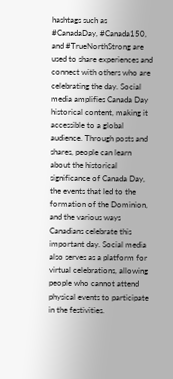hashtags such as #CanadaDay, #Canada150, and #TrueNorthStrong are used to share experiences and connect with others who are celebrating the day. Social media amplifies Canada Day historical content, making it accessible to a global audience. Through posts and shares, people can learn about the historical significance of Canada Day, the events that led to the formation of the Dominion, and the various ways Canadians celebrate this important day. Social media also serves as a platform for virtual celebrations, allowing people who cannot attend physical events to participate in the festivities.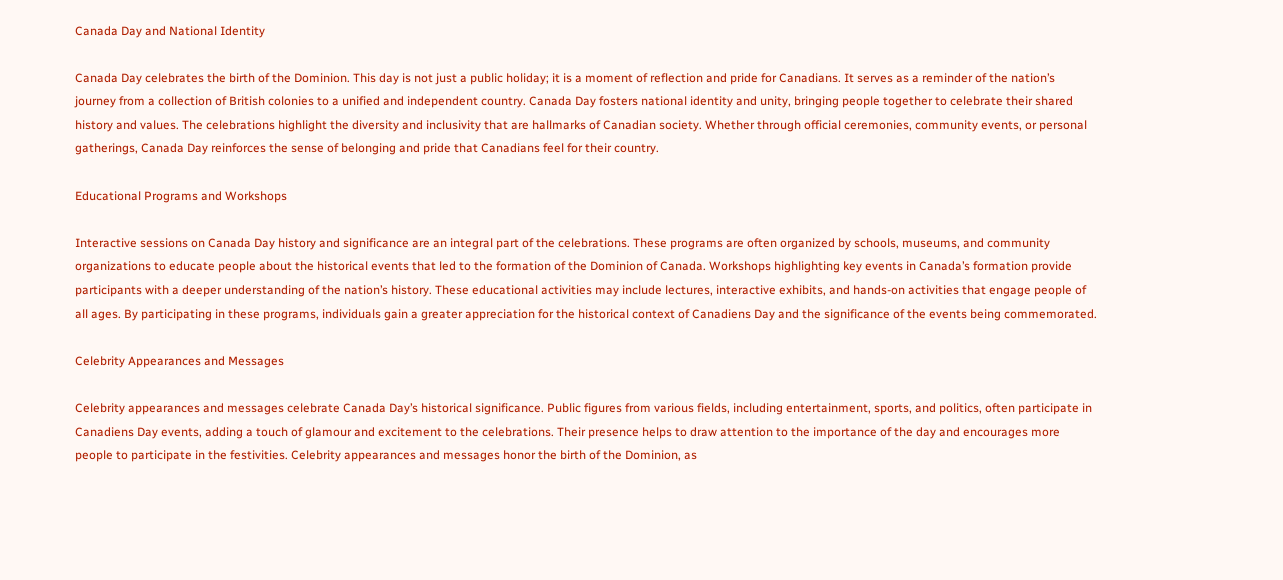Canada Day and National Identity

Canada Day celebrates the birth of the Dominion. This day is not just a public holiday; it is a moment of reflection and pride for Canadians. It serves as a reminder of the nation’s journey from a collection of British colonies to a unified and independent country. Canada Day fosters national identity and unity, bringing people together to celebrate their shared history and values. The celebrations highlight the diversity and inclusivity that are hallmarks of Canadian society. Whether through official ceremonies, community events, or personal gatherings, Canada Day reinforces the sense of belonging and pride that Canadians feel for their country.

Educational Programs and Workshops

Interactive sessions on Canada Day history and significance are an integral part of the celebrations. These programs are often organized by schools, museums, and community organizations to educate people about the historical events that led to the formation of the Dominion of Canada. Workshops highlighting key events in Canada’s formation provide participants with a deeper understanding of the nation’s history. These educational activities may include lectures, interactive exhibits, and hands-on activities that engage people of all ages. By participating in these programs, individuals gain a greater appreciation for the historical context of Canadiens Day and the significance of the events being commemorated.

Celebrity Appearances and Messages

Celebrity appearances and messages celebrate Canada Day’s historical significance. Public figures from various fields, including entertainment, sports, and politics, often participate in Canadiens Day events, adding a touch of glamour and excitement to the celebrations. Their presence helps to draw attention to the importance of the day and encourages more people to participate in the festivities. Celebrity appearances and messages honor the birth of the Dominion, as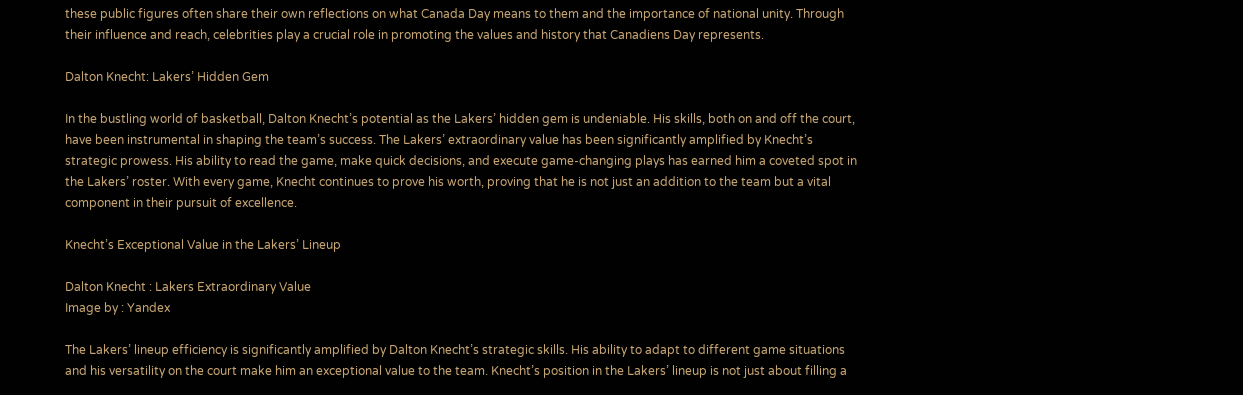these public figures often share their own reflections on what Canada Day means to them and the importance of national unity. Through their influence and reach, celebrities play a crucial role in promoting the values and history that Canadiens Day represents.

Dalton Knecht: Lakers’ Hidden Gem

In the bustling world of basketball, Dalton Knecht’s potential as the Lakers’ hidden gem is undeniable. His skills, both on and off the court, have been instrumental in shaping the team’s success. The Lakers’ extraordinary value has been significantly amplified by Knecht’s strategic prowess. His ability to read the game, make quick decisions, and execute game-changing plays has earned him a coveted spot in the Lakers’ roster. With every game, Knecht continues to prove his worth, proving that he is not just an addition to the team but a vital component in their pursuit of excellence.

Knecht’s Exceptional Value in the Lakers’ Lineup

Dalton Knecht : Lakers Extraordinary Value
Image by : Yandex

The Lakers’ lineup efficiency is significantly amplified by Dalton Knecht’s strategic skills. His ability to adapt to different game situations and his versatility on the court make him an exceptional value to the team. Knecht’s position in the Lakers’ lineup is not just about filling a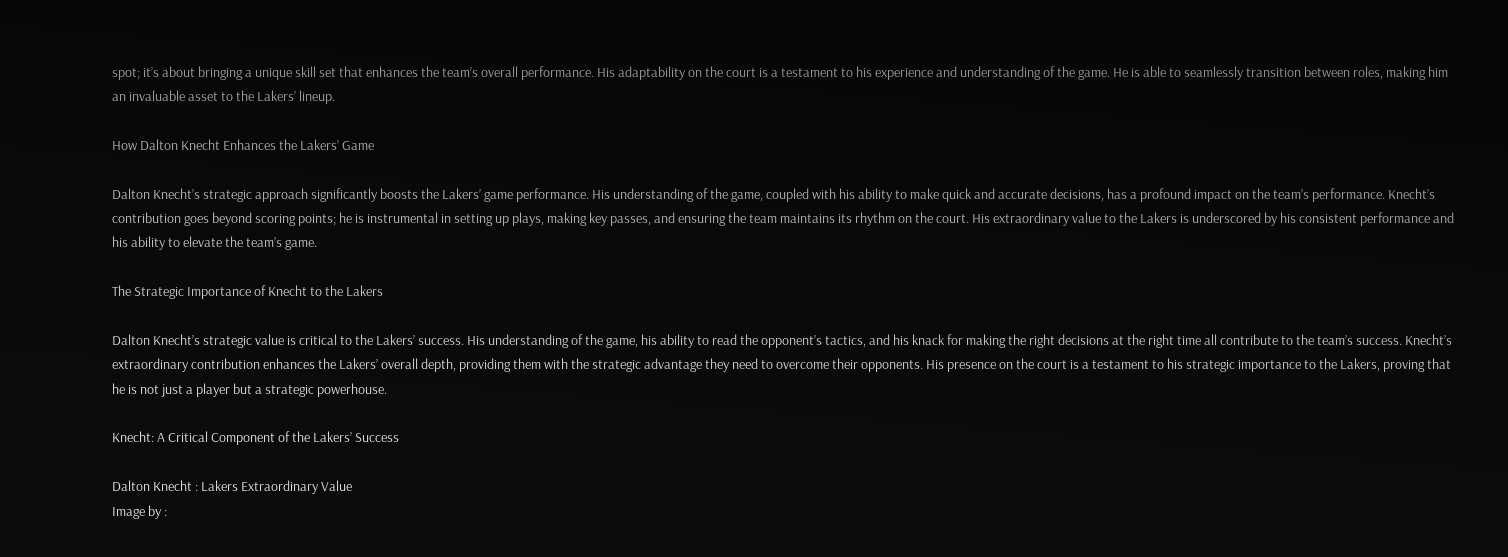spot; it’s about bringing a unique skill set that enhances the team’s overall performance. His adaptability on the court is a testament to his experience and understanding of the game. He is able to seamlessly transition between roles, making him an invaluable asset to the Lakers’ lineup.

How Dalton Knecht Enhances the Lakers’ Game

Dalton Knecht’s strategic approach significantly boosts the Lakers’ game performance. His understanding of the game, coupled with his ability to make quick and accurate decisions, has a profound impact on the team’s performance. Knecht’s contribution goes beyond scoring points; he is instrumental in setting up plays, making key passes, and ensuring the team maintains its rhythm on the court. His extraordinary value to the Lakers is underscored by his consistent performance and his ability to elevate the team’s game.

The Strategic Importance of Knecht to the Lakers

Dalton Knecht’s strategic value is critical to the Lakers’ success. His understanding of the game, his ability to read the opponent’s tactics, and his knack for making the right decisions at the right time all contribute to the team’s success. Knecht’s extraordinary contribution enhances the Lakers’ overall depth, providing them with the strategic advantage they need to overcome their opponents. His presence on the court is a testament to his strategic importance to the Lakers, proving that he is not just a player but a strategic powerhouse.

Knecht: A Critical Component of the Lakers’ Success

Dalton Knecht : Lakers Extraordinary Value
Image by :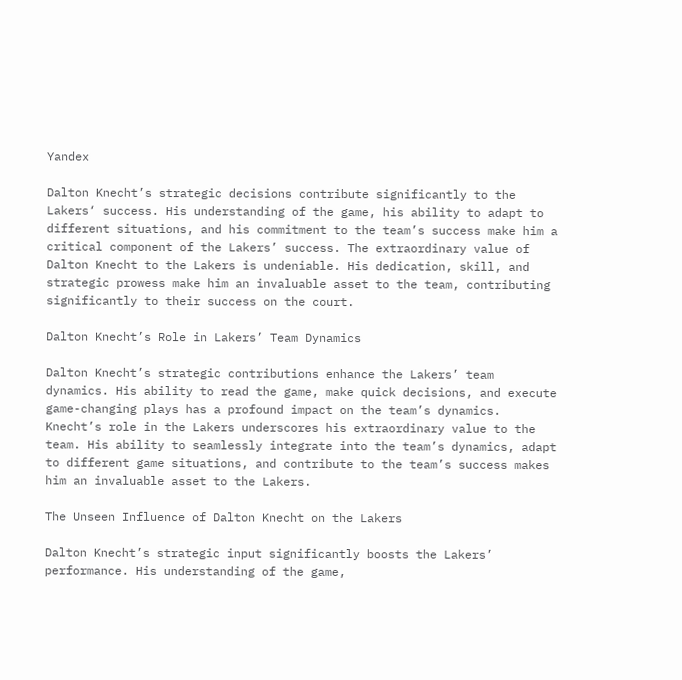Yandex

Dalton Knecht’s strategic decisions contribute significantly to the Lakers‘ success. His understanding of the game, his ability to adapt to different situations, and his commitment to the team’s success make him a critical component of the Lakers’ success. The extraordinary value of Dalton Knecht to the Lakers is undeniable. His dedication, skill, and strategic prowess make him an invaluable asset to the team, contributing significantly to their success on the court.

Dalton Knecht’s Role in Lakers’ Team Dynamics

Dalton Knecht’s strategic contributions enhance the Lakers’ team dynamics. His ability to read the game, make quick decisions, and execute game-changing plays has a profound impact on the team’s dynamics. Knecht’s role in the Lakers underscores his extraordinary value to the team. His ability to seamlessly integrate into the team’s dynamics, adapt to different game situations, and contribute to the team’s success makes him an invaluable asset to the Lakers.

The Unseen Influence of Dalton Knecht on the Lakers

Dalton Knecht’s strategic input significantly boosts the Lakers’ performance. His understanding of the game,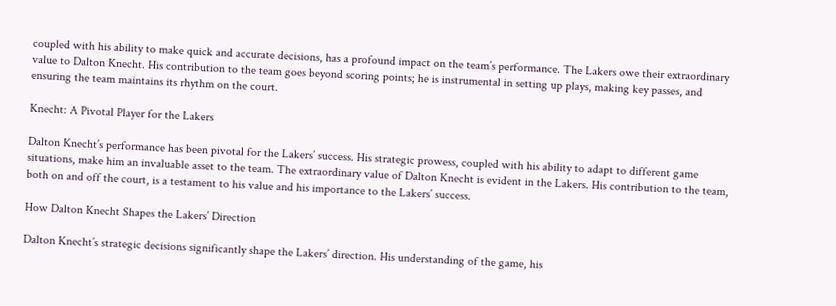coupled with his ability to make quick and accurate decisions, has a profound impact on the team’s performance. The Lakers owe their extraordinary value to Dalton Knecht. His contribution to the team goes beyond scoring points; he is instrumental in setting up plays, making key passes, and ensuring the team maintains its rhythm on the court.

Knecht: A Pivotal Player for the Lakers

Dalton Knecht’s performance has been pivotal for the Lakers’ success. His strategic prowess, coupled with his ability to adapt to different game situations, make him an invaluable asset to the team. The extraordinary value of Dalton Knecht is evident in the Lakers. His contribution to the team, both on and off the court, is a testament to his value and his importance to the Lakers’ success.

How Dalton Knecht Shapes the Lakers’ Direction

Dalton Knecht’s strategic decisions significantly shape the Lakers’ direction. His understanding of the game, his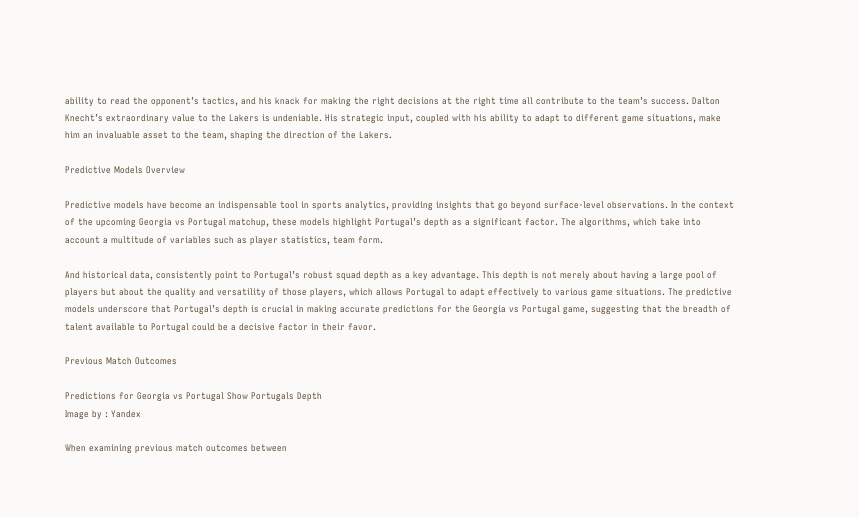ability to read the opponent’s tactics, and his knack for making the right decisions at the right time all contribute to the team’s success. Dalton Knecht’s extraordinary value to the Lakers is undeniable. His strategic input, coupled with his ability to adapt to different game situations, make him an invaluable asset to the team, shaping the direction of the Lakers.

Predictive Models Overview

Predictive models have become an indispensable tool in sports analytics, providing insights that go beyond surface-level observations. In the context of the upcoming Georgia vs Portugal matchup, these models highlight Portugal’s depth as a significant factor. The algorithms, which take into account a multitude of variables such as player statistics, team form.

And historical data, consistently point to Portugal’s robust squad depth as a key advantage. This depth is not merely about having a large pool of players but about the quality and versatility of those players, which allows Portugal to adapt effectively to various game situations. The predictive models underscore that Portugal’s depth is crucial in making accurate predictions for the Georgia vs Portugal game, suggesting that the breadth of talent available to Portugal could be a decisive factor in their favor.

Previous Match Outcomes

Predictions for Georgia vs Portugal Show Portugals Depth
Image by : Yandex

When examining previous match outcomes between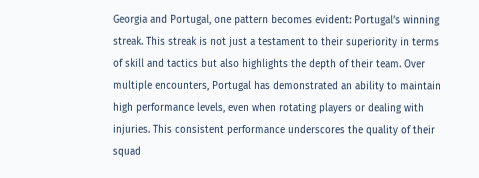Georgia and Portugal, one pattern becomes evident: Portugal’s winning streak. This streak is not just a testament to their superiority in terms of skill and tactics but also highlights the depth of their team. Over multiple encounters, Portugal has demonstrated an ability to maintain high performance levels, even when rotating players or dealing with injuries. This consistent performance underscores the quality of their squad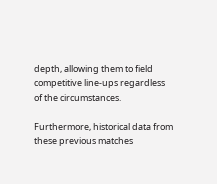depth, allowing them to field competitive line-ups regardless of the circumstances.

Furthermore, historical data from these previous matches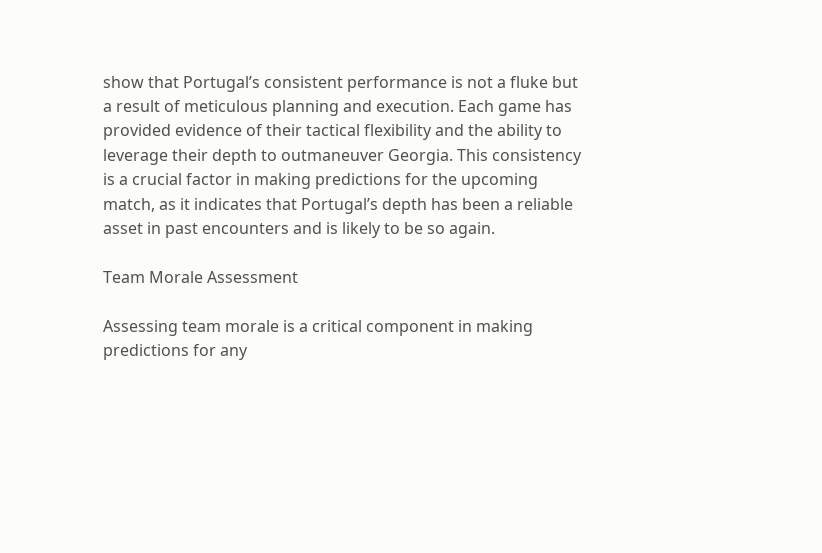show that Portugal’s consistent performance is not a fluke but a result of meticulous planning and execution. Each game has provided evidence of their tactical flexibility and the ability to leverage their depth to outmaneuver Georgia. This consistency is a crucial factor in making predictions for the upcoming match, as it indicates that Portugal’s depth has been a reliable asset in past encounters and is likely to be so again.

Team Morale Assessment

Assessing team morale is a critical component in making predictions for any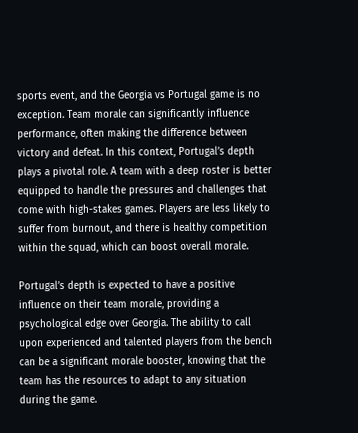sports event, and the Georgia vs Portugal game is no exception. Team morale can significantly influence performance, often making the difference between victory and defeat. In this context, Portugal’s depth plays a pivotal role. A team with a deep roster is better equipped to handle the pressures and challenges that come with high-stakes games. Players are less likely to suffer from burnout, and there is healthy competition within the squad, which can boost overall morale.

Portugal’s depth is expected to have a positive influence on their team morale, providing a psychological edge over Georgia. The ability to call upon experienced and talented players from the bench can be a significant morale booster, knowing that the team has the resources to adapt to any situation during the game.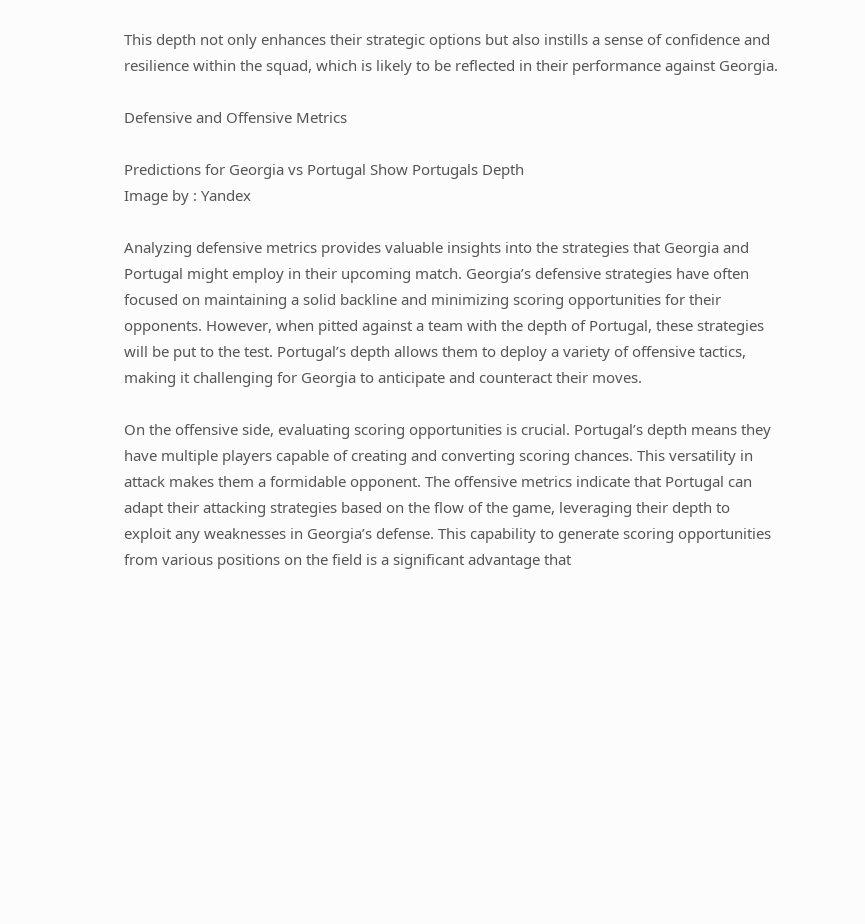This depth not only enhances their strategic options but also instills a sense of confidence and resilience within the squad, which is likely to be reflected in their performance against Georgia.

Defensive and Offensive Metrics

Predictions for Georgia vs Portugal Show Portugals Depth
Image by : Yandex

Analyzing defensive metrics provides valuable insights into the strategies that Georgia and Portugal might employ in their upcoming match. Georgia’s defensive strategies have often focused on maintaining a solid backline and minimizing scoring opportunities for their opponents. However, when pitted against a team with the depth of Portugal, these strategies will be put to the test. Portugal’s depth allows them to deploy a variety of offensive tactics, making it challenging for Georgia to anticipate and counteract their moves.

On the offensive side, evaluating scoring opportunities is crucial. Portugal’s depth means they have multiple players capable of creating and converting scoring chances. This versatility in attack makes them a formidable opponent. The offensive metrics indicate that Portugal can adapt their attacking strategies based on the flow of the game, leveraging their depth to exploit any weaknesses in Georgia’s defense. This capability to generate scoring opportunities from various positions on the field is a significant advantage that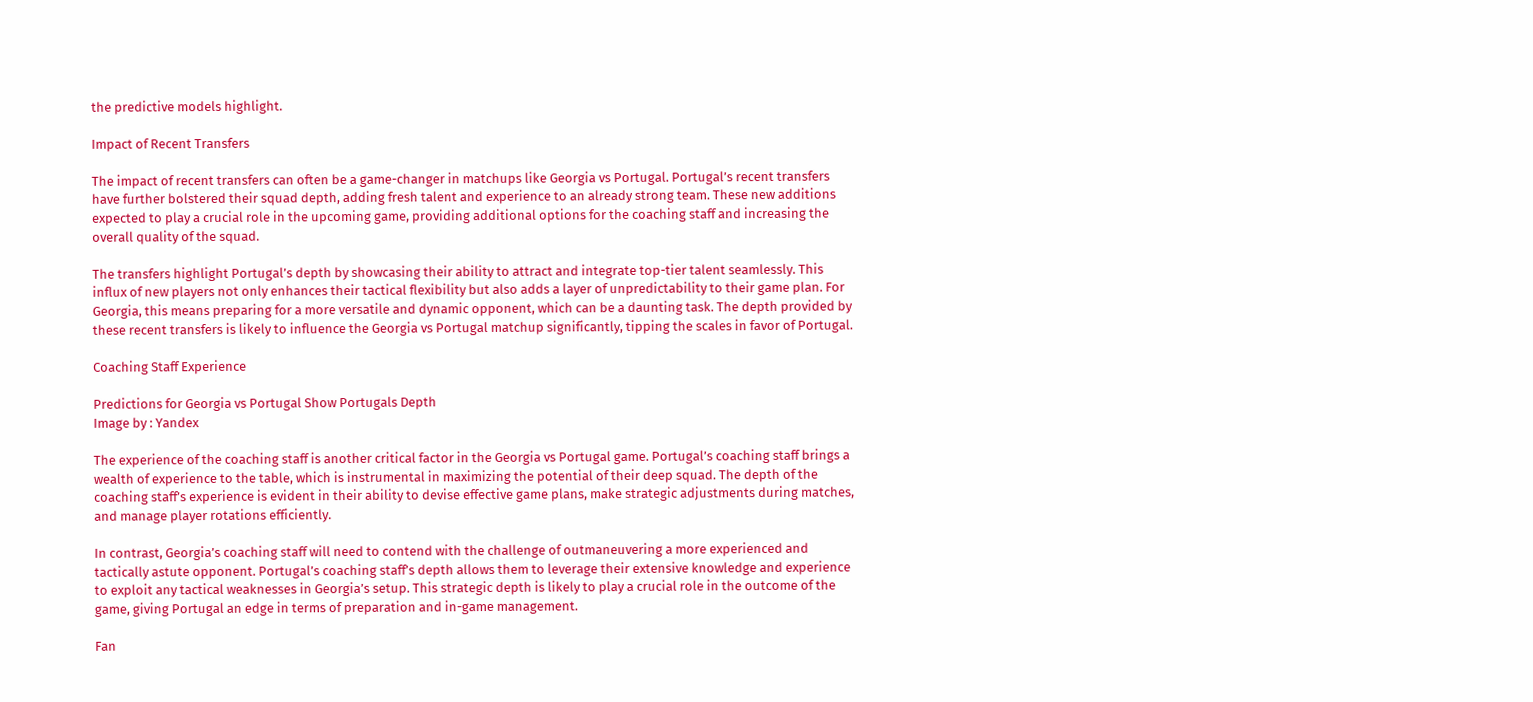the predictive models highlight.

Impact of Recent Transfers

The impact of recent transfers can often be a game-changer in matchups like Georgia vs Portugal. Portugal’s recent transfers have further bolstered their squad depth, adding fresh talent and experience to an already strong team. These new additions expected to play a crucial role in the upcoming game, providing additional options for the coaching staff and increasing the overall quality of the squad.

The transfers highlight Portugal’s depth by showcasing their ability to attract and integrate top-tier talent seamlessly. This influx of new players not only enhances their tactical flexibility but also adds a layer of unpredictability to their game plan. For Georgia, this means preparing for a more versatile and dynamic opponent, which can be a daunting task. The depth provided by these recent transfers is likely to influence the Georgia vs Portugal matchup significantly, tipping the scales in favor of Portugal.

Coaching Staff Experience

Predictions for Georgia vs Portugal Show Portugals Depth
Image by : Yandex

The experience of the coaching staff is another critical factor in the Georgia vs Portugal game. Portugal’s coaching staff brings a wealth of experience to the table, which is instrumental in maximizing the potential of their deep squad. The depth of the coaching staff’s experience is evident in their ability to devise effective game plans, make strategic adjustments during matches, and manage player rotations efficiently.

In contrast, Georgia’s coaching staff will need to contend with the challenge of outmaneuvering a more experienced and tactically astute opponent. Portugal’s coaching staff’s depth allows them to leverage their extensive knowledge and experience to exploit any tactical weaknesses in Georgia’s setup. This strategic depth is likely to play a crucial role in the outcome of the game, giving Portugal an edge in terms of preparation and in-game management.

Fan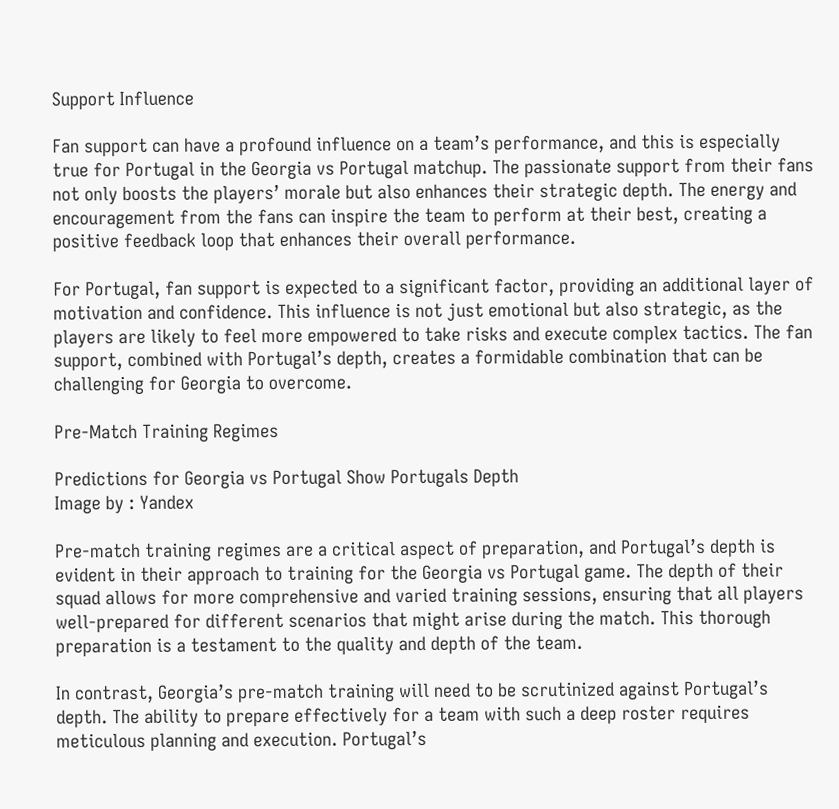Support Influence

Fan support can have a profound influence on a team’s performance, and this is especially true for Portugal in the Georgia vs Portugal matchup. The passionate support from their fans not only boosts the players’ morale but also enhances their strategic depth. The energy and encouragement from the fans can inspire the team to perform at their best, creating a positive feedback loop that enhances their overall performance.

For Portugal, fan support is expected to a significant factor, providing an additional layer of motivation and confidence. This influence is not just emotional but also strategic, as the players are likely to feel more empowered to take risks and execute complex tactics. The fan support, combined with Portugal’s depth, creates a formidable combination that can be challenging for Georgia to overcome.

Pre-Match Training Regimes

Predictions for Georgia vs Portugal Show Portugals Depth
Image by : Yandex

Pre-match training regimes are a critical aspect of preparation, and Portugal’s depth is evident in their approach to training for the Georgia vs Portugal game. The depth of their squad allows for more comprehensive and varied training sessions, ensuring that all players well-prepared for different scenarios that might arise during the match. This thorough preparation is a testament to the quality and depth of the team.

In contrast, Georgia’s pre-match training will need to be scrutinized against Portugal’s depth. The ability to prepare effectively for a team with such a deep roster requires meticulous planning and execution. Portugal’s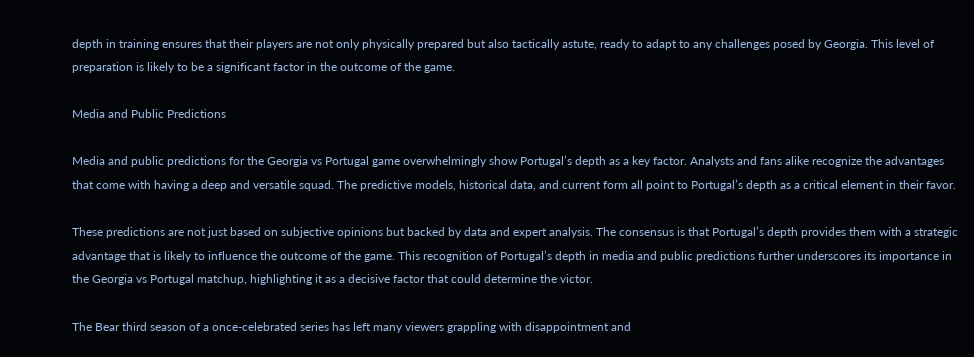depth in training ensures that their players are not only physically prepared but also tactically astute, ready to adapt to any challenges posed by Georgia. This level of preparation is likely to be a significant factor in the outcome of the game.

Media and Public Predictions

Media and public predictions for the Georgia vs Portugal game overwhelmingly show Portugal’s depth as a key factor. Analysts and fans alike recognize the advantages that come with having a deep and versatile squad. The predictive models, historical data, and current form all point to Portugal’s depth as a critical element in their favor.

These predictions are not just based on subjective opinions but backed by data and expert analysis. The consensus is that Portugal’s depth provides them with a strategic advantage that is likely to influence the outcome of the game. This recognition of Portugal’s depth in media and public predictions further underscores its importance in the Georgia vs Portugal matchup, highlighting it as a decisive factor that could determine the victor.

The Bear third season of a once-celebrated series has left many viewers grappling with disappointment and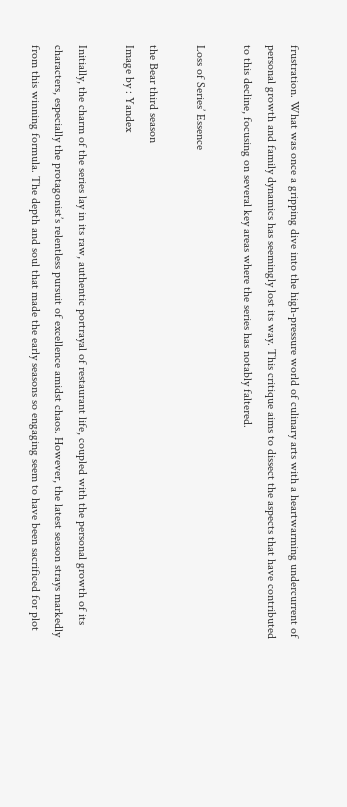frustration. What was once a gripping dive into the high-pressure world of culinary arts with a heartwarming undercurrent of personal growth and family dynamics has seemingly lost its way. This critique aims to dissect the aspects that have contributed to this decline, focusing on several key areas where the series has notably faltered.

Loss of Series’ Essence

the Bear third season
Image by : Yandex

Initially, the charm of the series lay in its raw, authentic portrayal of restaurant life, coupled with the personal growth of its characters, especially the protagonist’s relentless pursuit of excellence amidst chaos. However, the latest season strays markedly from this winning formula. The depth and soul that made the early seasons so engaging seem to have been sacrificed for plot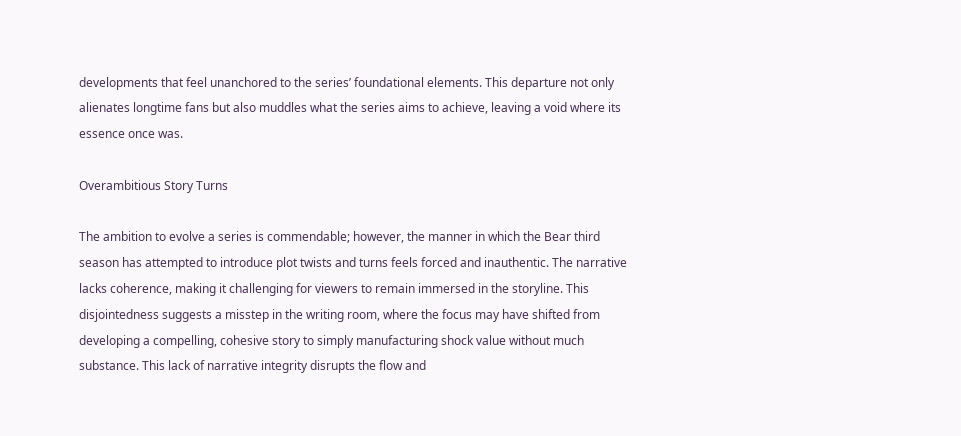developments that feel unanchored to the series’ foundational elements. This departure not only alienates longtime fans but also muddles what the series aims to achieve, leaving a void where its essence once was.

Overambitious Story Turns

The ambition to evolve a series is commendable; however, the manner in which the Bear third season has attempted to introduce plot twists and turns feels forced and inauthentic. The narrative lacks coherence, making it challenging for viewers to remain immersed in the storyline. This disjointedness suggests a misstep in the writing room, where the focus may have shifted from developing a compelling, cohesive story to simply manufacturing shock value without much substance. This lack of narrative integrity disrupts the flow and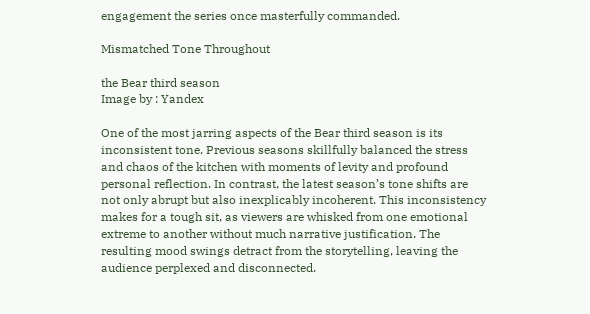engagement the series once masterfully commanded.

Mismatched Tone Throughout

the Bear third season
Image by : Yandex

One of the most jarring aspects of the Bear third season is its inconsistent tone. Previous seasons skillfully balanced the stress and chaos of the kitchen with moments of levity and profound personal reflection. In contrast, the latest season’s tone shifts are not only abrupt but also inexplicably incoherent. This inconsistency makes for a tough sit, as viewers are whisked from one emotional extreme to another without much narrative justification. The resulting mood swings detract from the storytelling, leaving the audience perplexed and disconnected.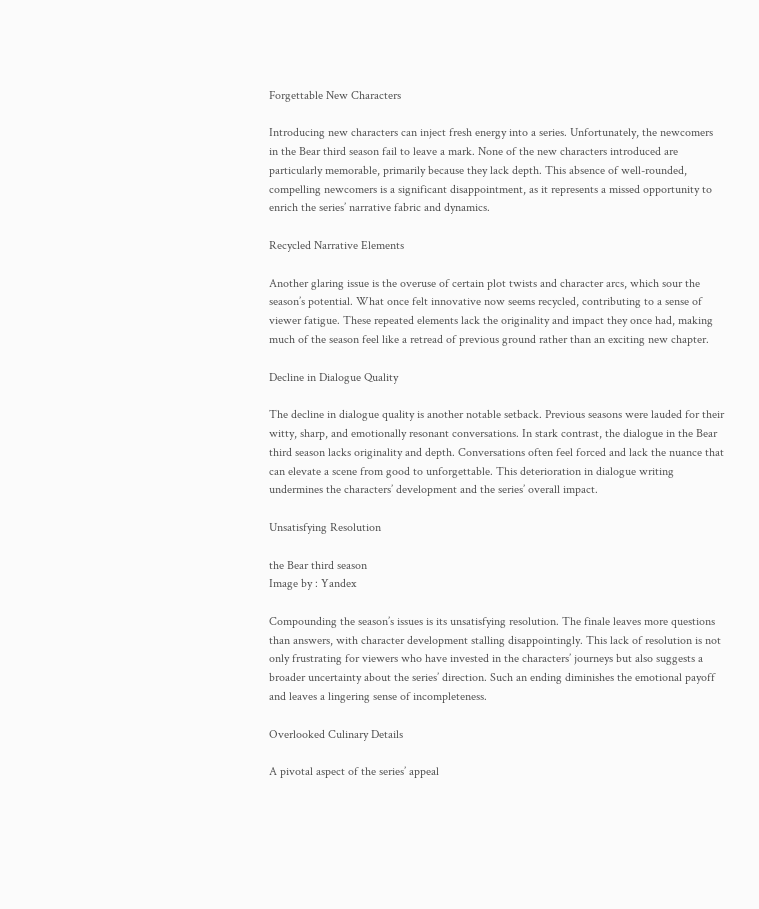Forgettable New Characters

Introducing new characters can inject fresh energy into a series. Unfortunately, the newcomers in the Bear third season fail to leave a mark. None of the new characters introduced are particularly memorable, primarily because they lack depth. This absence of well-rounded, compelling newcomers is a significant disappointment, as it represents a missed opportunity to enrich the series’ narrative fabric and dynamics.

Recycled Narrative Elements

Another glaring issue is the overuse of certain plot twists and character arcs, which sour the season’s potential. What once felt innovative now seems recycled, contributing to a sense of viewer fatigue. These repeated elements lack the originality and impact they once had, making much of the season feel like a retread of previous ground rather than an exciting new chapter.

Decline in Dialogue Quality

The decline in dialogue quality is another notable setback. Previous seasons were lauded for their witty, sharp, and emotionally resonant conversations. In stark contrast, the dialogue in the Bear third season lacks originality and depth. Conversations often feel forced and lack the nuance that can elevate a scene from good to unforgettable. This deterioration in dialogue writing undermines the characters’ development and the series’ overall impact.

Unsatisfying Resolution

the Bear third season
Image by : Yandex

Compounding the season’s issues is its unsatisfying resolution. The finale leaves more questions than answers, with character development stalling disappointingly. This lack of resolution is not only frustrating for viewers who have invested in the characters’ journeys but also suggests a broader uncertainty about the series’ direction. Such an ending diminishes the emotional payoff and leaves a lingering sense of incompleteness.

Overlooked Culinary Details

A pivotal aspect of the series’ appeal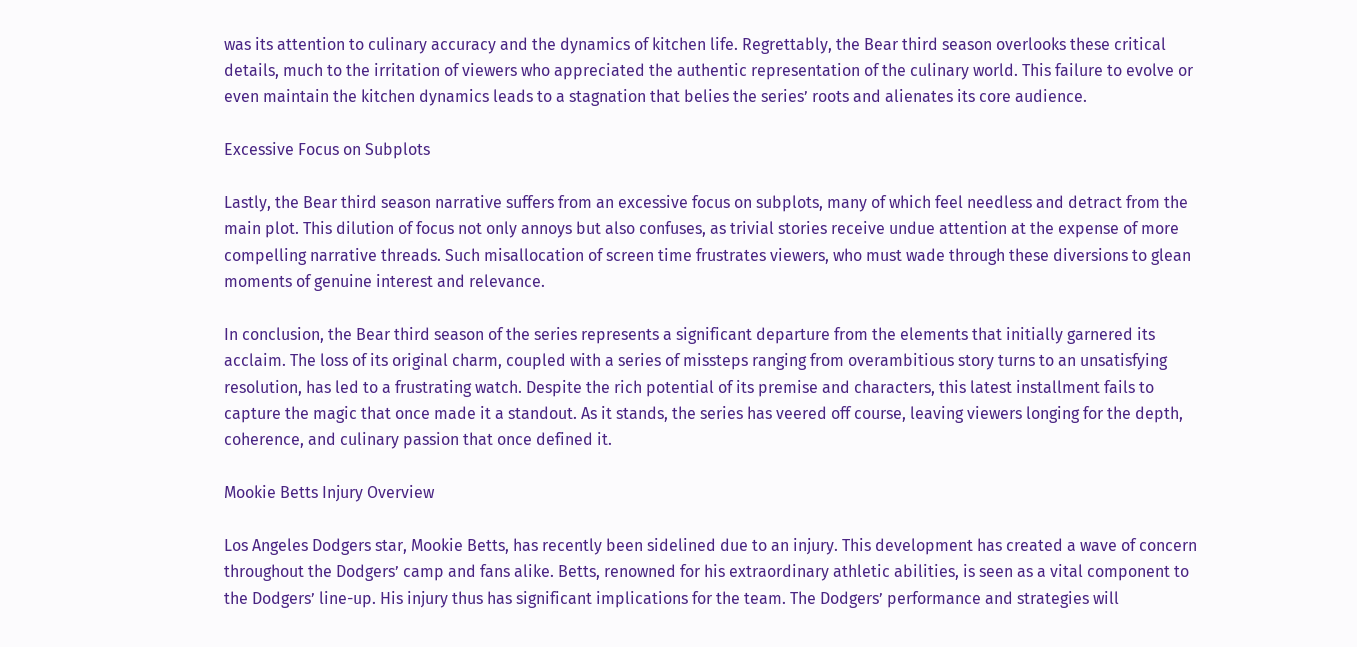was its attention to culinary accuracy and the dynamics of kitchen life. Regrettably, the Bear third season overlooks these critical details, much to the irritation of viewers who appreciated the authentic representation of the culinary world. This failure to evolve or even maintain the kitchen dynamics leads to a stagnation that belies the series’ roots and alienates its core audience.

Excessive Focus on Subplots

Lastly, the Bear third season narrative suffers from an excessive focus on subplots, many of which feel needless and detract from the main plot. This dilution of focus not only annoys but also confuses, as trivial stories receive undue attention at the expense of more compelling narrative threads. Such misallocation of screen time frustrates viewers, who must wade through these diversions to glean moments of genuine interest and relevance.

In conclusion, the Bear third season of the series represents a significant departure from the elements that initially garnered its acclaim. The loss of its original charm, coupled with a series of missteps ranging from overambitious story turns to an unsatisfying resolution, has led to a frustrating watch. Despite the rich potential of its premise and characters, this latest installment fails to capture the magic that once made it a standout. As it stands, the series has veered off course, leaving viewers longing for the depth, coherence, and culinary passion that once defined it.

Mookie Betts Injury Overview

Los Angeles Dodgers star, Mookie Betts, has recently been sidelined due to an injury. This development has created a wave of concern throughout the Dodgers’ camp and fans alike. Betts, renowned for his extraordinary athletic abilities, is seen as a vital component to the Dodgers’ line-up. His injury thus has significant implications for the team. The Dodgers’ performance and strategies will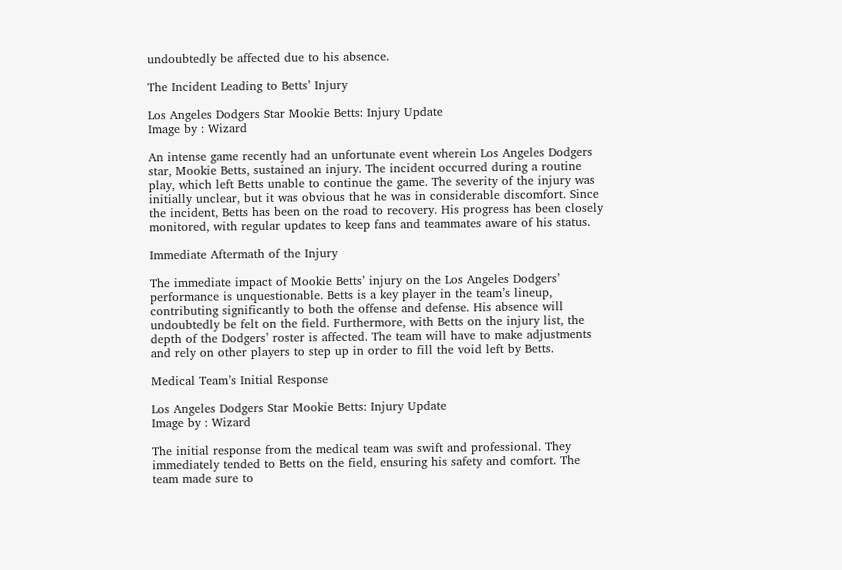undoubtedly be affected due to his absence.

The Incident Leading to Betts’ Injury

Los Angeles Dodgers Star Mookie Betts: Injury Update
Image by : Wizard

An intense game recently had an unfortunate event wherein Los Angeles Dodgers star, Mookie Betts, sustained an injury. The incident occurred during a routine play, which left Betts unable to continue the game. The severity of the injury was initially unclear, but it was obvious that he was in considerable discomfort. Since the incident, Betts has been on the road to recovery. His progress has been closely monitored, with regular updates to keep fans and teammates aware of his status.

Immediate Aftermath of the Injury

The immediate impact of Mookie Betts’ injury on the Los Angeles Dodgers’ performance is unquestionable. Betts is a key player in the team’s lineup, contributing significantly to both the offense and defense. His absence will undoubtedly be felt on the field. Furthermore, with Betts on the injury list, the depth of the Dodgers’ roster is affected. The team will have to make adjustments and rely on other players to step up in order to fill the void left by Betts.

Medical Team’s Initial Response

Los Angeles Dodgers Star Mookie Betts: Injury Update
Image by : Wizard

The initial response from the medical team was swift and professional. They immediately tended to Betts on the field, ensuring his safety and comfort. The team made sure to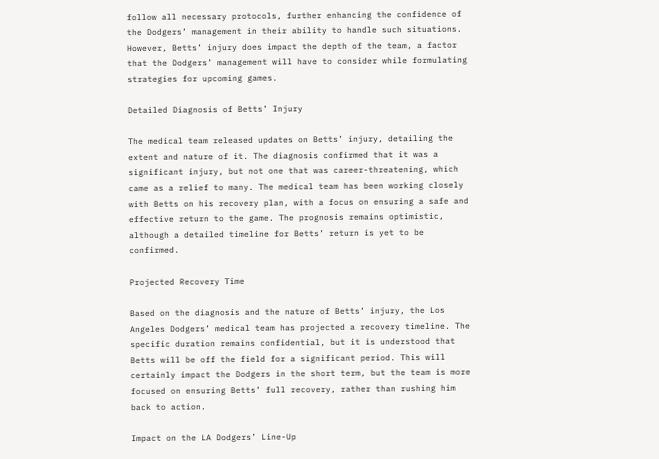follow all necessary protocols, further enhancing the confidence of the Dodgers’ management in their ability to handle such situations. However, Betts’ injury does impact the depth of the team, a factor that the Dodgers’ management will have to consider while formulating strategies for upcoming games.

Detailed Diagnosis of Betts’ Injury

The medical team released updates on Betts’ injury, detailing the extent and nature of it. The diagnosis confirmed that it was a significant injury, but not one that was career-threatening, which came as a relief to many. The medical team has been working closely with Betts on his recovery plan, with a focus on ensuring a safe and effective return to the game. The prognosis remains optimistic, although a detailed timeline for Betts’ return is yet to be confirmed.

Projected Recovery Time

Based on the diagnosis and the nature of Betts’ injury, the Los Angeles Dodgers’ medical team has projected a recovery timeline. The specific duration remains confidential, but it is understood that Betts will be off the field for a significant period. This will certainly impact the Dodgers in the short term, but the team is more focused on ensuring Betts’ full recovery, rather than rushing him back to action.

Impact on the LA Dodgers’ Line-Up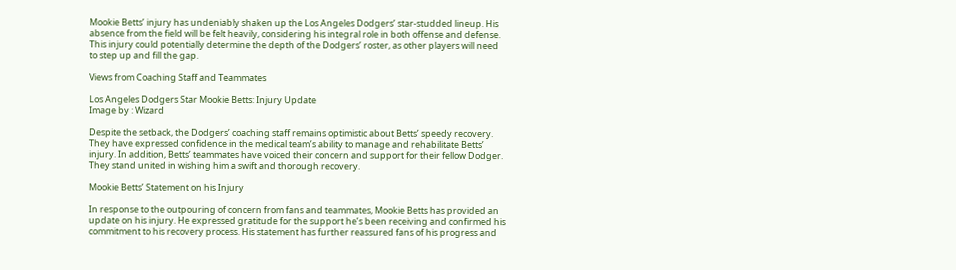Mookie Betts’ injury has undeniably shaken up the Los Angeles Dodgers’ star-studded lineup. His absence from the field will be felt heavily, considering his integral role in both offense and defense. This injury could potentially determine the depth of the Dodgers’ roster, as other players will need to step up and fill the gap.

Views from Coaching Staff and Teammates

Los Angeles Dodgers Star Mookie Betts: Injury Update
Image by : Wizard

Despite the setback, the Dodgers’ coaching staff remains optimistic about Betts’ speedy recovery. They have expressed confidence in the medical team’s ability to manage and rehabilitate Betts’ injury. In addition, Betts’ teammates have voiced their concern and support for their fellow Dodger. They stand united in wishing him a swift and thorough recovery.

Mookie Betts’ Statement on his Injury

In response to the outpouring of concern from fans and teammates, Mookie Betts has provided an update on his injury. He expressed gratitude for the support he’s been receiving and confirmed his commitment to his recovery process. His statement has further reassured fans of his progress and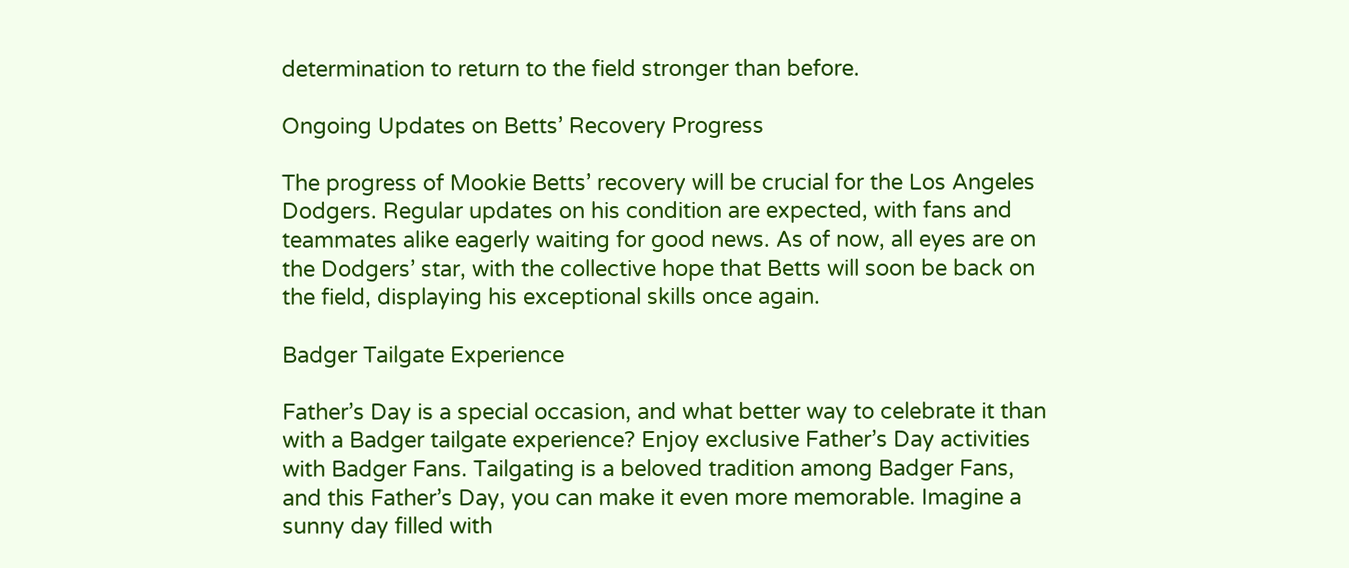determination to return to the field stronger than before.

Ongoing Updates on Betts’ Recovery Progress

The progress of Mookie Betts’ recovery will be crucial for the Los Angeles Dodgers. Regular updates on his condition are expected, with fans and teammates alike eagerly waiting for good news. As of now, all eyes are on the Dodgers’ star, with the collective hope that Betts will soon be back on the field, displaying his exceptional skills once again.

Badger Tailgate Experience

Father’s Day is a special occasion, and what better way to celebrate it than with a Badger tailgate experience? Enjoy exclusive Father’s Day activities with Badger Fans. Tailgating is a beloved tradition among Badger Fans, and this Father’s Day, you can make it even more memorable. Imagine a sunny day filled with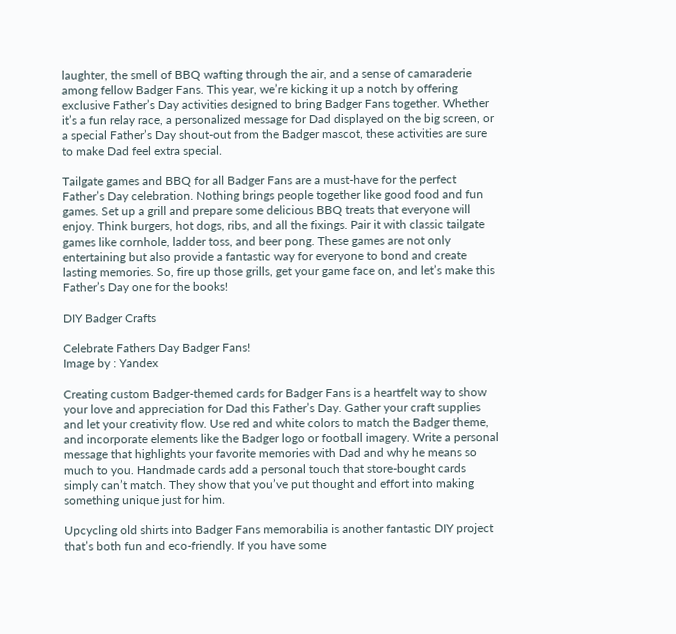laughter, the smell of BBQ wafting through the air, and a sense of camaraderie among fellow Badger Fans. This year, we’re kicking it up a notch by offering exclusive Father’s Day activities designed to bring Badger Fans together. Whether it’s a fun relay race, a personalized message for Dad displayed on the big screen, or a special Father’s Day shout-out from the Badger mascot, these activities are sure to make Dad feel extra special.

Tailgate games and BBQ for all Badger Fans are a must-have for the perfect Father’s Day celebration. Nothing brings people together like good food and fun games. Set up a grill and prepare some delicious BBQ treats that everyone will enjoy. Think burgers, hot dogs, ribs, and all the fixings. Pair it with classic tailgate games like cornhole, ladder toss, and beer pong. These games are not only entertaining but also provide a fantastic way for everyone to bond and create lasting memories. So, fire up those grills, get your game face on, and let’s make this Father’s Day one for the books!

DIY Badger Crafts

Celebrate Fathers Day Badger Fans!
Image by : Yandex

Creating custom Badger-themed cards for Badger Fans is a heartfelt way to show your love and appreciation for Dad this Father’s Day. Gather your craft supplies and let your creativity flow. Use red and white colors to match the Badger theme, and incorporate elements like the Badger logo or football imagery. Write a personal message that highlights your favorite memories with Dad and why he means so much to you. Handmade cards add a personal touch that store-bought cards simply can’t match. They show that you’ve put thought and effort into making something unique just for him.

Upcycling old shirts into Badger Fans memorabilia is another fantastic DIY project that’s both fun and eco-friendly. If you have some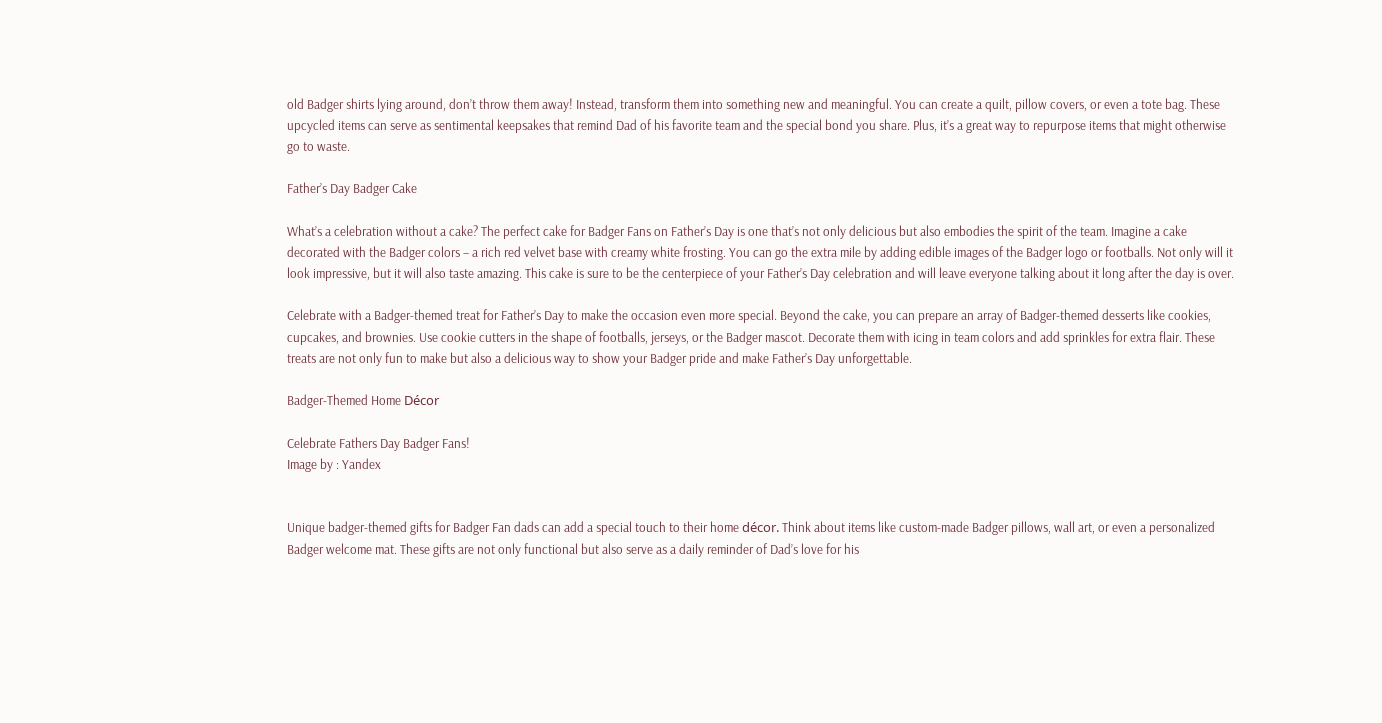old Badger shirts lying around, don’t throw them away! Instead, transform them into something new and meaningful. You can create a quilt, pillow covers, or even a tote bag. These upcycled items can serve as sentimental keepsakes that remind Dad of his favorite team and the special bond you share. Plus, it’s a great way to repurpose items that might otherwise go to waste.

Father’s Day Badger Cake

What’s a celebration without a cake? The perfect cake for Badger Fans on Father’s Day is one that’s not only delicious but also embodies the spirit of the team. Imagine a cake decorated with the Badger colors – a rich red velvet base with creamy white frosting. You can go the extra mile by adding edible images of the Badger logo or footballs. Not only will it look impressive, but it will also taste amazing. This cake is sure to be the centerpiece of your Father’s Day celebration and will leave everyone talking about it long after the day is over.

Celebrate with a Badger-themed treat for Father’s Day to make the occasion even more special. Beyond the cake, you can prepare an array of Badger-themed desserts like cookies, cupcakes, and brownies. Use cookie cutters in the shape of footballs, jerseys, or the Badger mascot. Decorate them with icing in team colors and add sprinkles for extra flair. These treats are not only fun to make but also a delicious way to show your Badger pride and make Father’s Day unforgettable.

Badger-Themed Home Décor

Celebrate Fathers Day Badger Fans!
Image by : Yandex


Unique badger-themed gifts for Badger Fan dads can add a special touch to their home décor. Think about items like custom-made Badger pillows, wall art, or even a personalized Badger welcome mat. These gifts are not only functional but also serve as a daily reminder of Dad’s love for his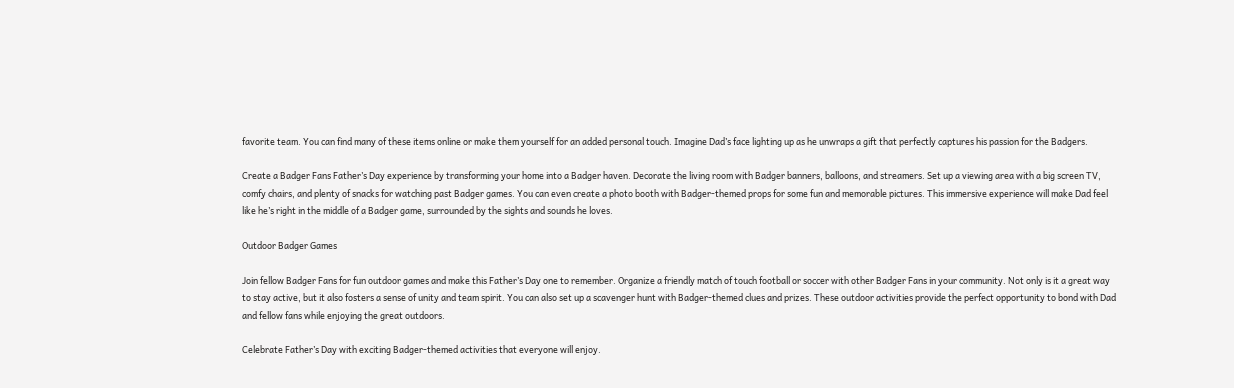favorite team. You can find many of these items online or make them yourself for an added personal touch. Imagine Dad’s face lighting up as he unwraps a gift that perfectly captures his passion for the Badgers.

Create a Badger Fans Father’s Day experience by transforming your home into a Badger haven. Decorate the living room with Badger banners, balloons, and streamers. Set up a viewing area with a big screen TV, comfy chairs, and plenty of snacks for watching past Badger games. You can even create a photo booth with Badger-themed props for some fun and memorable pictures. This immersive experience will make Dad feel like he’s right in the middle of a Badger game, surrounded by the sights and sounds he loves.

Outdoor Badger Games

Join fellow Badger Fans for fun outdoor games and make this Father’s Day one to remember. Organize a friendly match of touch football or soccer with other Badger Fans in your community. Not only is it a great way to stay active, but it also fosters a sense of unity and team spirit. You can also set up a scavenger hunt with Badger-themed clues and prizes. These outdoor activities provide the perfect opportunity to bond with Dad and fellow fans while enjoying the great outdoors.

Celebrate Father’s Day with exciting Badger-themed activities that everyone will enjoy.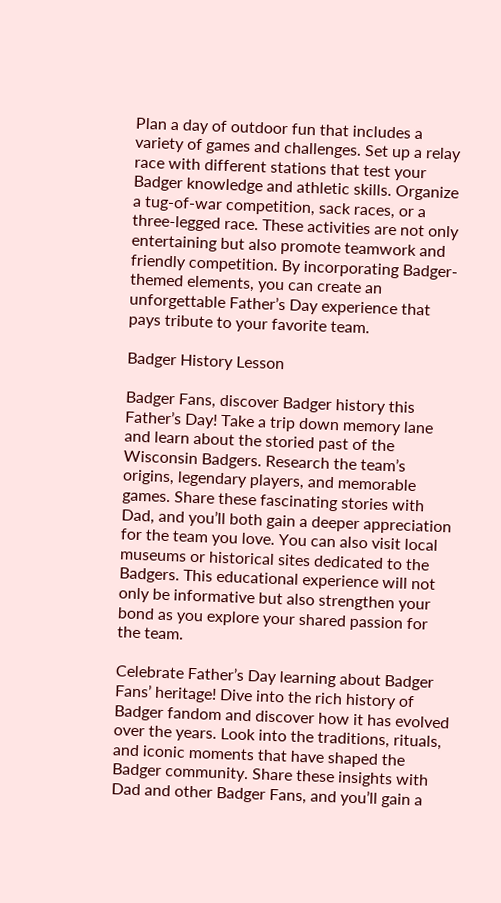Plan a day of outdoor fun that includes a variety of games and challenges. Set up a relay race with different stations that test your Badger knowledge and athletic skills. Organize a tug-of-war competition, sack races, or a three-legged race. These activities are not only entertaining but also promote teamwork and friendly competition. By incorporating Badger-themed elements, you can create an unforgettable Father’s Day experience that pays tribute to your favorite team.

Badger History Lesson

Badger Fans, discover Badger history this Father’s Day! Take a trip down memory lane and learn about the storied past of the Wisconsin Badgers. Research the team’s origins, legendary players, and memorable games. Share these fascinating stories with Dad, and you’ll both gain a deeper appreciation for the team you love. You can also visit local museums or historical sites dedicated to the Badgers. This educational experience will not only be informative but also strengthen your bond as you explore your shared passion for the team.

Celebrate Father’s Day learning about Badger Fans’ heritage! Dive into the rich history of Badger fandom and discover how it has evolved over the years. Look into the traditions, rituals, and iconic moments that have shaped the Badger community. Share these insights with Dad and other Badger Fans, and you’ll gain a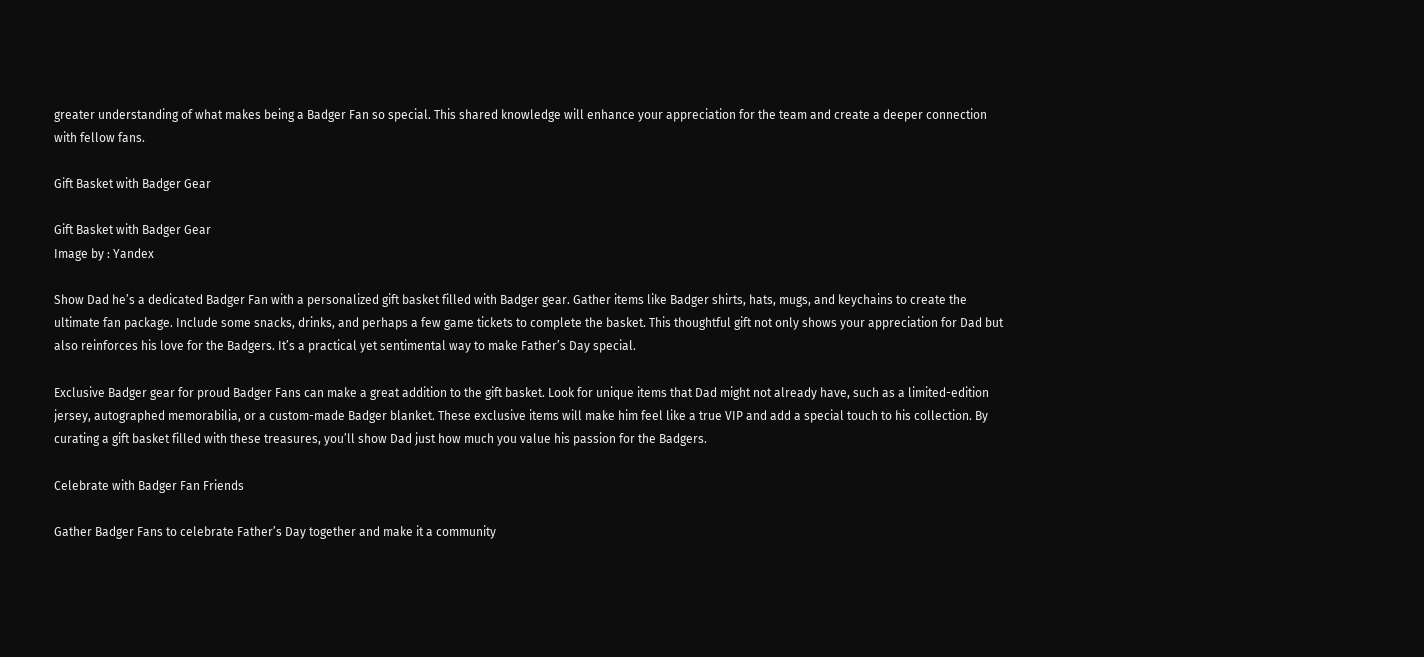greater understanding of what makes being a Badger Fan so special. This shared knowledge will enhance your appreciation for the team and create a deeper connection with fellow fans.

Gift Basket with Badger Gear

Gift Basket with Badger Gear
Image by : Yandex

Show Dad he’s a dedicated Badger Fan with a personalized gift basket filled with Badger gear. Gather items like Badger shirts, hats, mugs, and keychains to create the ultimate fan package. Include some snacks, drinks, and perhaps a few game tickets to complete the basket. This thoughtful gift not only shows your appreciation for Dad but also reinforces his love for the Badgers. It’s a practical yet sentimental way to make Father’s Day special.

Exclusive Badger gear for proud Badger Fans can make a great addition to the gift basket. Look for unique items that Dad might not already have, such as a limited-edition jersey, autographed memorabilia, or a custom-made Badger blanket. These exclusive items will make him feel like a true VIP and add a special touch to his collection. By curating a gift basket filled with these treasures, you’ll show Dad just how much you value his passion for the Badgers.

Celebrate with Badger Fan Friends

Gather Badger Fans to celebrate Father’s Day together and make it a community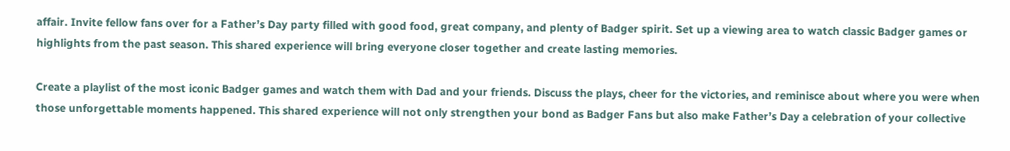affair. Invite fellow fans over for a Father’s Day party filled with good food, great company, and plenty of Badger spirit. Set up a viewing area to watch classic Badger games or highlights from the past season. This shared experience will bring everyone closer together and create lasting memories.

Create a playlist of the most iconic Badger games and watch them with Dad and your friends. Discuss the plays, cheer for the victories, and reminisce about where you were when those unforgettable moments happened. This shared experience will not only strengthen your bond as Badger Fans but also make Father’s Day a celebration of your collective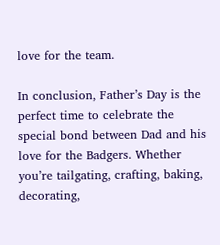love for the team.

In conclusion, Father’s Day is the perfect time to celebrate the special bond between Dad and his love for the Badgers. Whether you’re tailgating, crafting, baking, decorating,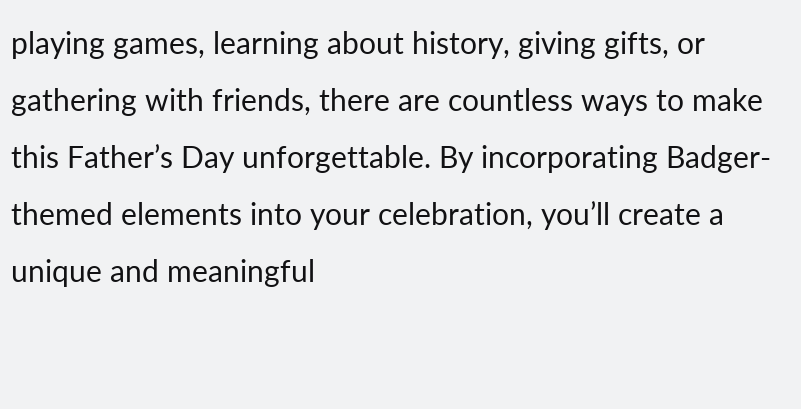playing games, learning about history, giving gifts, or gathering with friends, there are countless ways to make this Father’s Day unforgettable. By incorporating Badger-themed elements into your celebration, you’ll create a unique and meaningful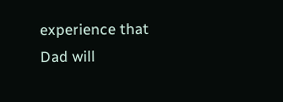experience that Dad will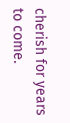cherish for years to come.